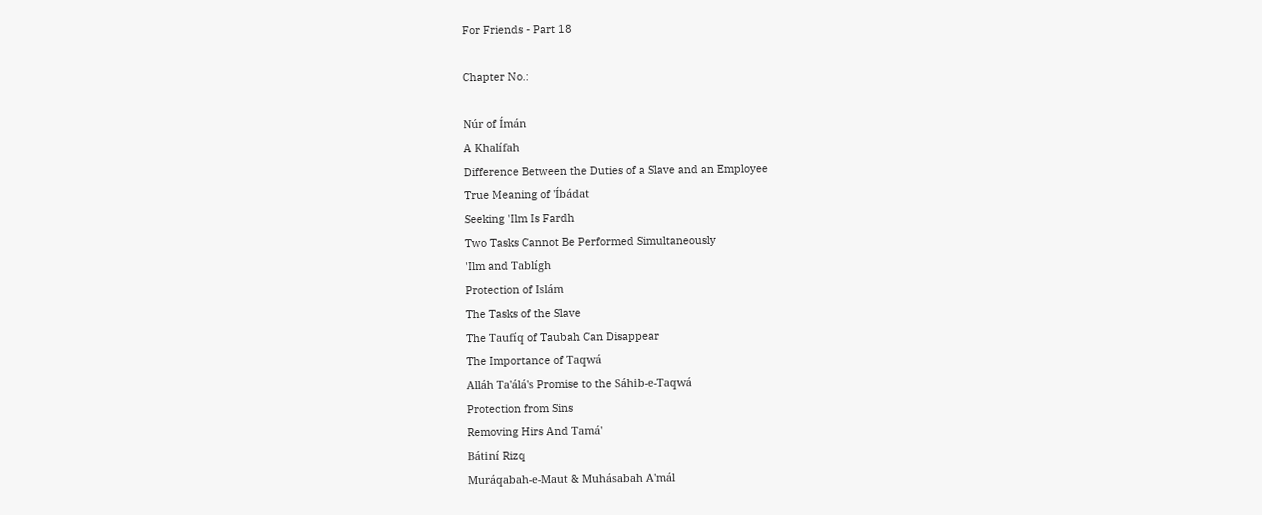For Friends - Part 18

Chapter No.:

Núr of Ímán
A Khalífah
Difference Between the Duties of a Slave and an Employee
True Meaning of 'Íbádat
Seeking 'Ilm Is Fardh
Two Tasks Cannot Be Performed Simultaneously
'Ilm and Tablígh
Protection of Islám
The Tasks of the Slave
The Taufíq of Taubah Can Disappear
The Importance of Taqwá
Alláh Ta'álá's Promise to the Sáhib-e-Taqwá
Protection from Sins
Removing Hirs And Tamá'
Bátiní Rizq
Muráqabah-e-Maut & Muhásabah A'mál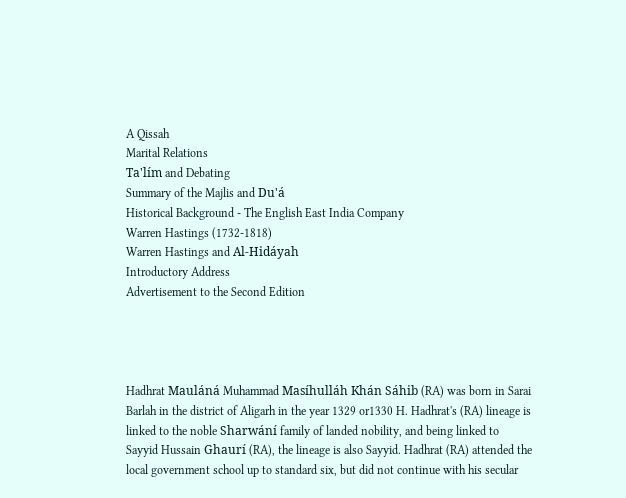A Qissah
Marital Relations
Ta'lím and Debating
Summary of the Majlis and Du'á
Historical Background - The English East India Company
Warren Hastings (1732-1818)
Warren Hastings and Al-Hidáyah
Introductory Address
Advertisement to the Second Edition




Hadhrat Mauláná Muhammad Masíhulláh Khán Sáhib (RA) was born in Sarai Barlah in the district of Aligarh in the year 1329 or1330 H. Hadhrat's (RA) lineage is linked to the noble Sharwání family of landed nobility, and being linked to Sayyid Hussain Ghaurí (RA), the lineage is also Sayyid. Hadhrat (RA) attended the local government school up to standard six, but did not continue with his secular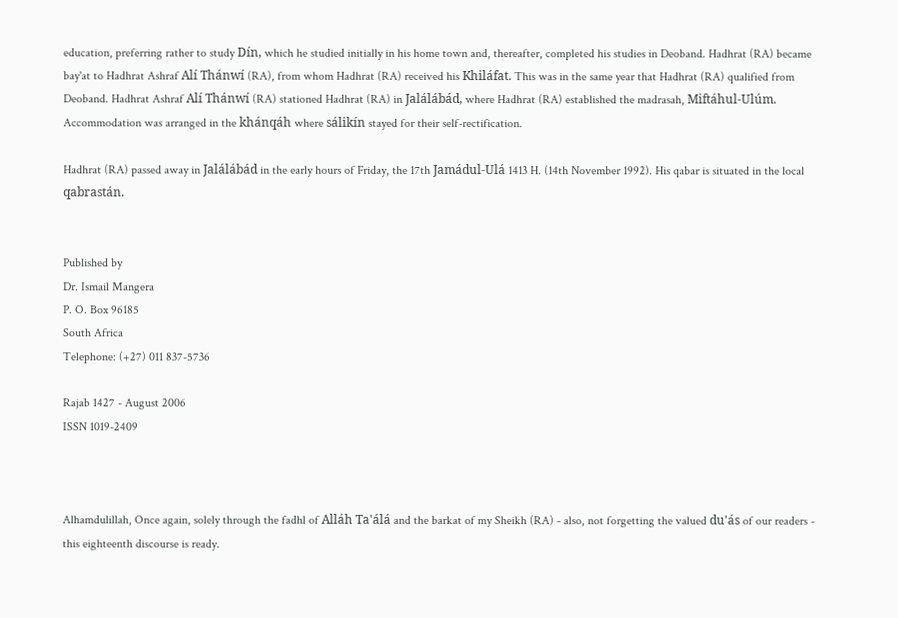education, preferring rather to study Dín, which he studied initially in his home town and, thereafter, completed his studies in Deoband. Hadhrat (RA) became bay'at to Hadhrat Ashraf Alí Thánwí (RA), from whom Hadhrat (RA) received his Khiláfat. This was in the same year that Hadhrat (RA) qualified from Deoband. Hadhrat Ashraf Alí Thánwí (RA) stationed Hadhrat (RA) in Jalálábád, where Hadhrat (RA) established the madrasah, Miftáhul-Ulúm. Accommodation was arranged in the khánqáh where sálikín stayed for their self-rectification.

Hadhrat (RA) passed away in Jalálábád in the early hours of Friday, the 17th Jamádul-Ulá 1413 H. (14th November 1992). His qabar is situated in the local qabrastán.


Published by
Dr. Ismail Mangera
P. O. Box 96185
South Africa
Telephone: (+27) 011 837-5736

Rajab 1427 - August 2006
ISSN 1019-2409



Alhamdulillah, Once again, solely through the fadhl of Alláh Ta'álá and the barkat of my Sheikh (RA) - also, not forgetting the valued du'ás of our readers - this eighteenth discourse is ready.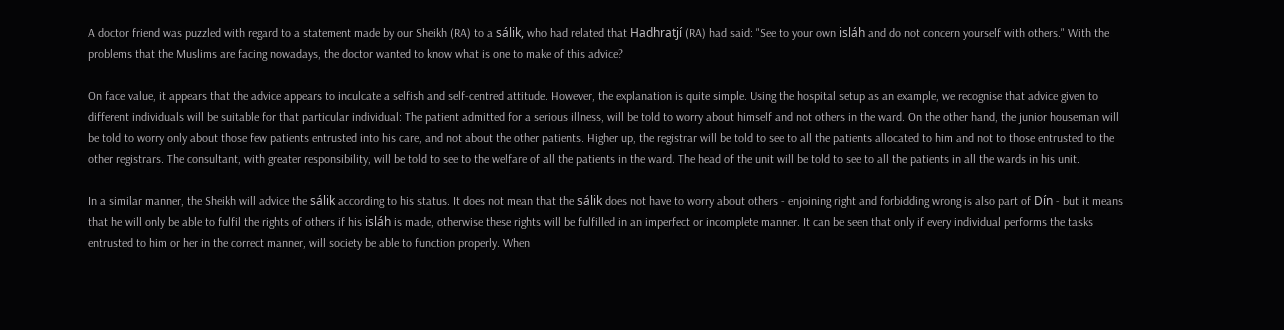A doctor friend was puzzled with regard to a statement made by our Sheikh (RA) to a sálik, who had related that Hadhratjí (RA) had said: "See to your own isláh and do not concern yourself with others." With the problems that the Muslims are facing nowadays, the doctor wanted to know what is one to make of this advice?

On face value, it appears that the advice appears to inculcate a selfish and self-centred attitude. However, the explanation is quite simple. Using the hospital setup as an example, we recognise that advice given to different individuals will be suitable for that particular individual: The patient admitted for a serious illness, will be told to worry about himself and not others in the ward. On the other hand, the junior houseman will be told to worry only about those few patients entrusted into his care, and not about the other patients. Higher up, the registrar will be told to see to all the patients allocated to him and not to those entrusted to the other registrars. The consultant, with greater responsibility, will be told to see to the welfare of all the patients in the ward. The head of the unit will be told to see to all the patients in all the wards in his unit.

In a similar manner, the Sheikh will advice the sálik according to his status. It does not mean that the sálik does not have to worry about others - enjoining right and forbidding wrong is also part of Dín - but it means that he will only be able to fulfil the rights of others if his isláh is made, otherwise these rights will be fulfilled in an imperfect or incomplete manner. It can be seen that only if every individual performs the tasks entrusted to him or her in the correct manner, will society be able to function properly. When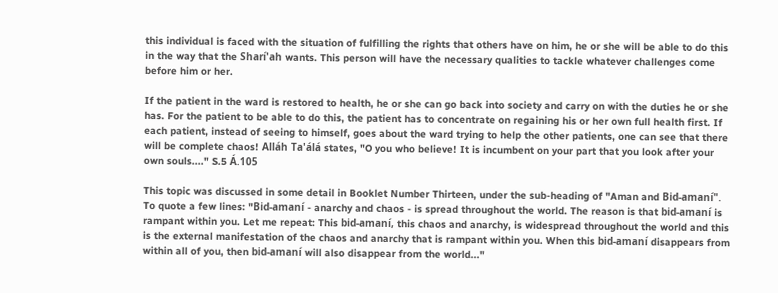this individual is faced with the situation of fulfilling the rights that others have on him, he or she will be able to do this in the way that the Sharí'ah wants. This person will have the necessary qualities to tackle whatever challenges come before him or her.

If the patient in the ward is restored to health, he or she can go back into society and carry on with the duties he or she has. For the patient to be able to do this, the patient has to concentrate on regaining his or her own full health first. If each patient, instead of seeing to himself, goes about the ward trying to help the other patients, one can see that there will be complete chaos! Alláh Ta'álá states, "O you who believe! It is incumbent on your part that you look after your own souls...." S.5 Á.105

This topic was discussed in some detail in Booklet Number Thirteen, under the sub-heading of "Aman and Bid-amaní". To quote a few lines: "Bid-amaní - anarchy and chaos - is spread throughout the world. The reason is that bid-amaní is rampant within you. Let me repeat: This bid-amaní, this chaos and anarchy, is widespread throughout the world and this is the external manifestation of the chaos and anarchy that is rampant within you. When this bid-amaní disappears from within all of you, then bid-amaní will also disappear from the world..."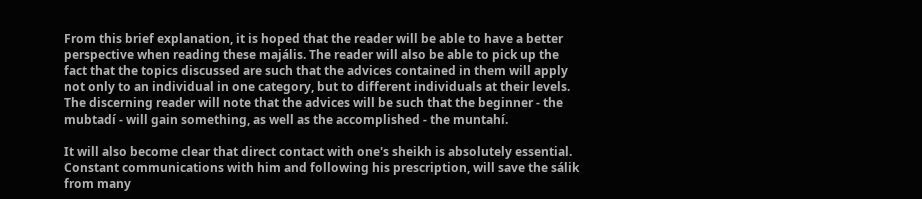From this brief explanation, it is hoped that the reader will be able to have a better perspective when reading these majális. The reader will also be able to pick up the fact that the topics discussed are such that the advices contained in them will apply not only to an individual in one category, but to different individuals at their levels. The discerning reader will note that the advices will be such that the beginner - the mubtadí - will gain something, as well as the accomplished - the muntahí.

It will also become clear that direct contact with one's sheikh is absolutely essential. Constant communications with him and following his prescription, will save the sálik from many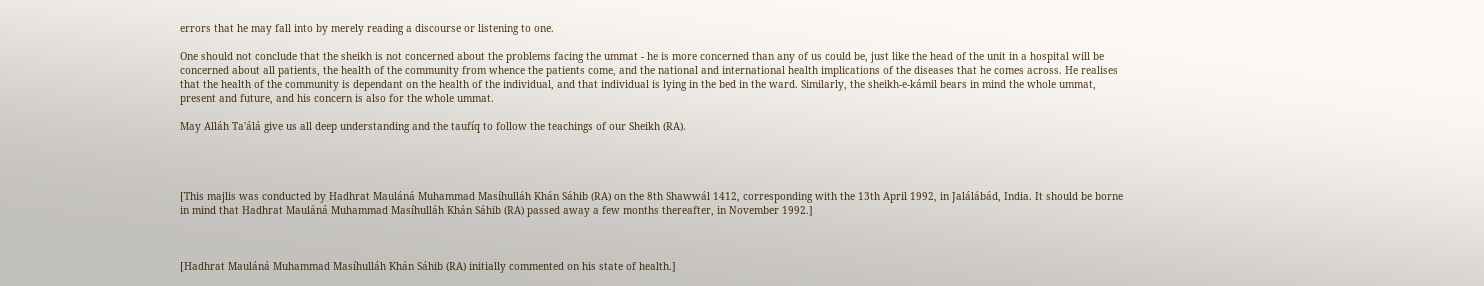errors that he may fall into by merely reading a discourse or listening to one.

One should not conclude that the sheikh is not concerned about the problems facing the ummat - he is more concerned than any of us could be, just like the head of the unit in a hospital will be concerned about all patients, the health of the community from whence the patients come, and the national and international health implications of the diseases that he comes across. He realises that the health of the community is dependant on the health of the individual, and that individual is lying in the bed in the ward. Similarly, the sheikh-e-kámil bears in mind the whole ummat, present and future, and his concern is also for the whole ummat.

May Alláh Ta'álá give us all deep understanding and the taufíq to follow the teachings of our Sheikh (RA).




[This majlis was conducted by Hadhrat Mauláná Muhammad Masíhulláh Khán Sáhib (RA) on the 8th Shawwál 1412, corresponding with the 13th April 1992, in Jalálábád, India. It should be borne in mind that Hadhrat Mauláná Muhammad Masíhulláh Khán Sáhib (RA) passed away a few months thereafter, in November 1992.]



[Hadhrat Mauláná Muhammad Masíhulláh Khán Sáhib (RA) initially commented on his state of health.]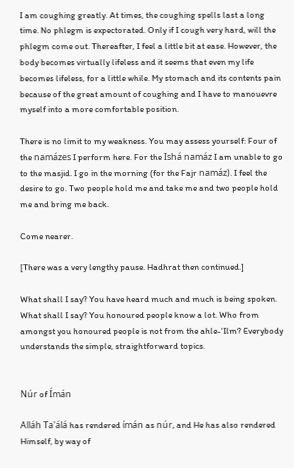I am coughing greatly. At times, the coughing spells last a long time. No phlegm is expectorated. Only if I cough very hard, will the phlegm come out. Thereafter, I feel a little bit at ease. However, the body becomes virtually lifeless and it seems that even my life becomes lifeless, for a little while. My stomach and its contents pain because of the great amount of coughing and I have to manouevre myself into a more comfortable position.

There is no limit to my weakness. You may assess yourself: Four of the namázes I perform here. For the Ishá namáz I am unable to go to the masjid. I go in the morning (for the Fajr namáz). I feel the desire to go. Two people hold me and take me and two people hold me and bring me back.

Come nearer.

[There was a very lengthy pause. Hadhrat then continued.]

What shall I say? You have heard much and much is being spoken. What shall I say? You honoured people know a lot. Who from amongst you honoured people is not from the ahle-'Ilm? Everybody understands the simple, straightforward topics.


Núr of Ímán

Alláh Ta'álá has rendered ímán as núr, and He has also rendered Himself, by way of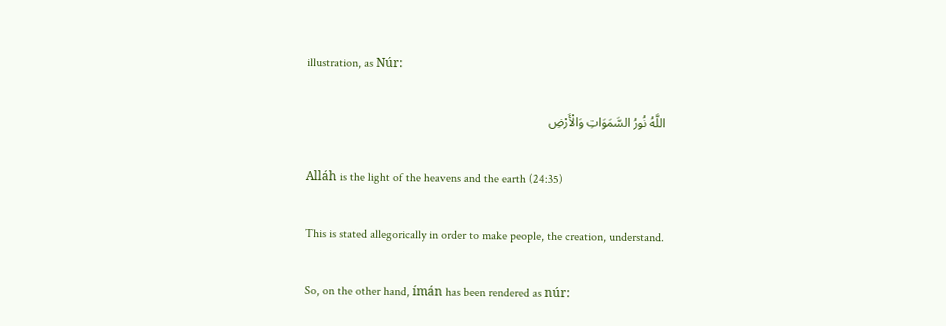illustration, as Núr:

اللَّهُ نُورُ السَّمَوَاتِ وَالْأَرْضِ

Alláh is the light of the heavens and the earth (24:35)

This is stated allegorically in order to make people, the creation, understand.

So, on the other hand, ímán has been rendered as núr: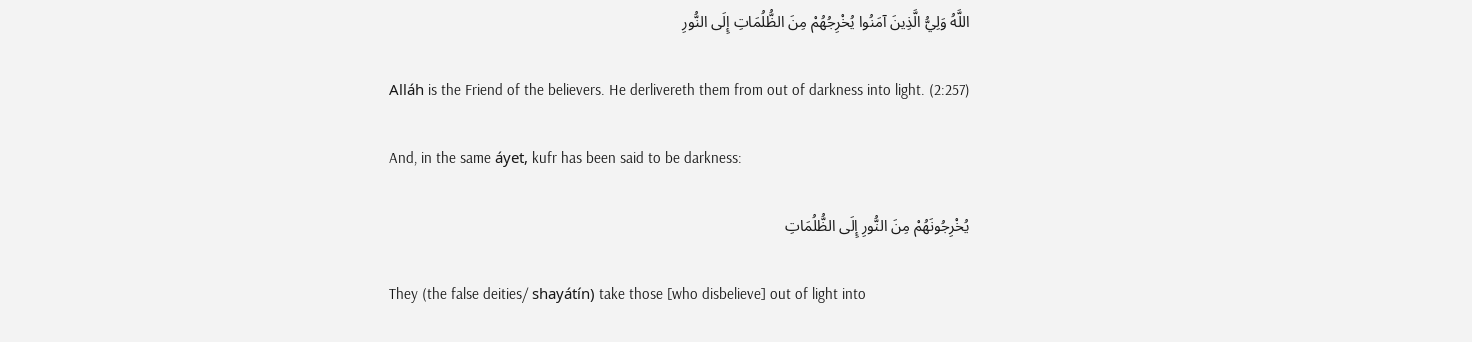اللَّهُ وَلِيُّ الَّذِينَ آمَنُوا يُخْرِجُهُمْ مِنَ الظُّلُمَاتِ إِلَى النُّورِ

Alláh is the Friend of the believers. He derlivereth them from out of darkness into light. (2:257)

And, in the same áyet, kufr has been said to be darkness:

يُخْرِجُونَهُمْ مِنَ النُّورِ إِلَى الظُّلُمَاتِ

They (the false deities/ shayátín) take those [who disbelieve] out of light into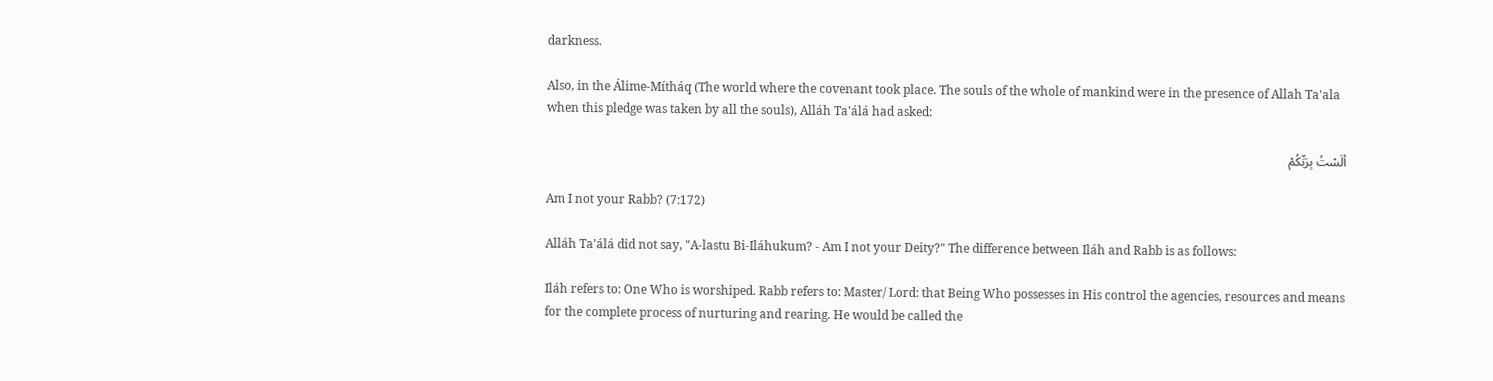darkness.

Also, in the Álime-Mítháq (The world where the covenant took place. The souls of the whole of mankind were in the presence of Allah Ta'ala when this pledge was taken by all the souls), Alláh Ta'álá had asked:

ألَسْتُ بِرَبِّكُمْ

Am I not your Rabb? (7:172)

Alláh Ta'álá did not say, "A-lastu Bi-Iláhukum? - Am I not your Deity?" The difference between Iláh and Rabb is as follows:

Iláh refers to: One Who is worshiped. Rabb refers to: Master/ Lord: that Being Who possesses in His control the agencies, resources and means for the complete process of nurturing and rearing. He would be called the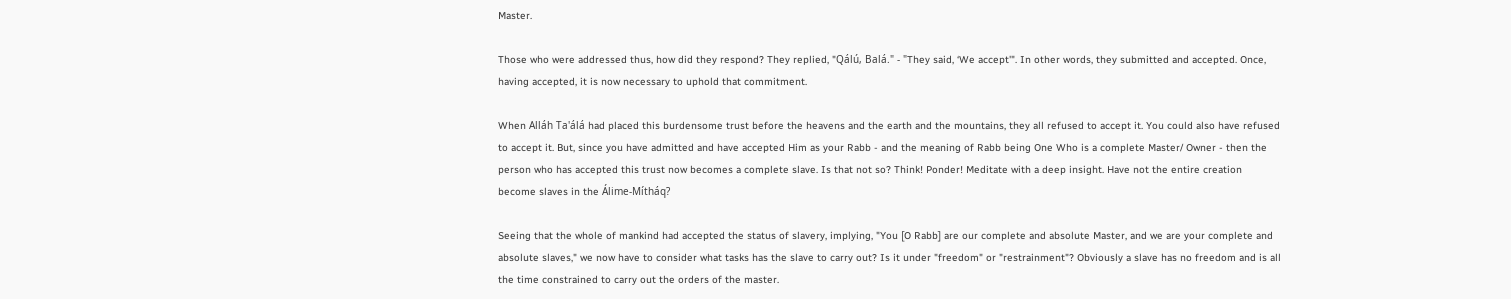Master.

Those who were addressed thus, how did they respond? They replied, "Qálú, Balá." - "They said, ‘We accept'". In other words, they submitted and accepted. Once, having accepted, it is now necessary to uphold that commitment.

When Alláh Ta'álá had placed this burdensome trust before the heavens and the earth and the mountains, they all refused to accept it. You could also have refused to accept it. But, since you have admitted and have accepted Him as your Rabb - and the meaning of Rabb being One Who is a complete Master/ Owner - then the person who has accepted this trust now becomes a complete slave. Is that not so? Think! Ponder! Meditate with a deep insight. Have not the entire creation become slaves in the Álime-Mítháq?

Seeing that the whole of mankind had accepted the status of slavery, implying, "You [O Rabb] are our complete and absolute Master, and we are your complete and absolute slaves," we now have to consider what tasks has the slave to carry out? Is it under "freedom" or "restrainment"? Obviously a slave has no freedom and is all the time constrained to carry out the orders of the master.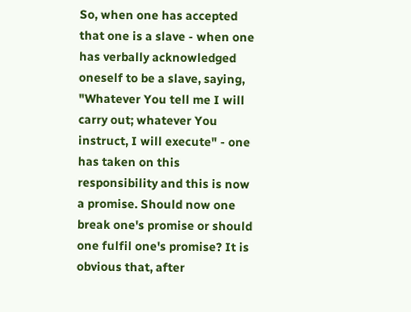So, when one has accepted that one is a slave - when one has verbally acknowledged oneself to be a slave, saying, "Whatever You tell me I will carry out; whatever You instruct, I will execute" - one has taken on this responsibility and this is now a promise. Should now one break one's promise or should one fulfil one's promise? It is obvious that, after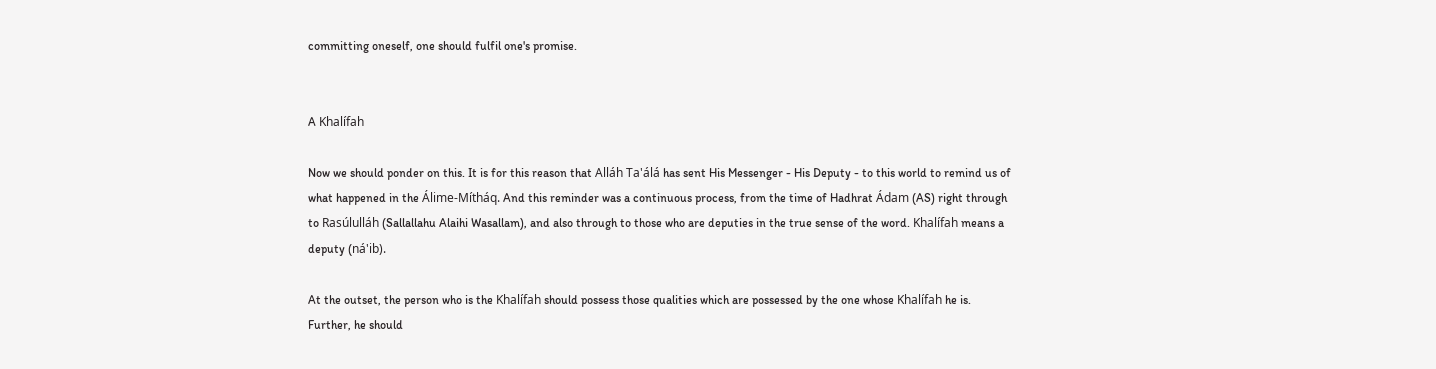committing oneself, one should fulfil one's promise.


A Khalífah

Now we should ponder on this. It is for this reason that Alláh Ta'álá has sent His Messenger - His Deputy - to this world to remind us of what happened in the Álime-Mítháq. And this reminder was a continuous process, from the time of Hadhrat Ádam (AS) right through to Rasúlulláh (Sallallahu Alaihi Wasallam), and also through to those who are deputies in the true sense of the word. Khalífah means a deputy (ná'ib).

At the outset, the person who is the Khalífah should possess those qualities which are possessed by the one whose Khalífah he is. Further, he should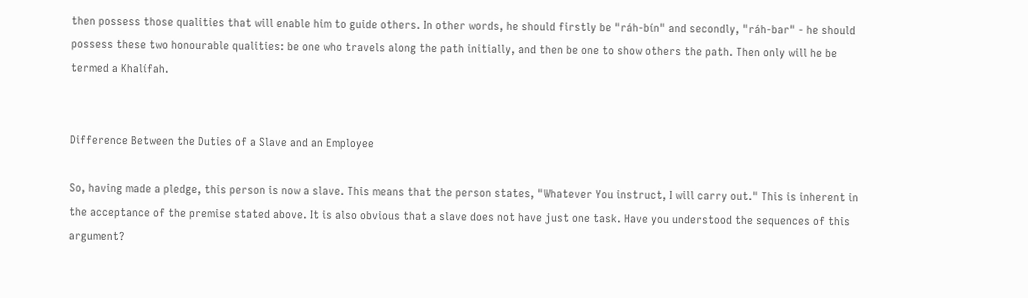then possess those qualities that will enable him to guide others. In other words, he should firstly be "ráh-bín" and secondly, "ráh-bar" - he should possess these two honourable qualities: be one who travels along the path initially, and then be one to show others the path. Then only will he be termed a Khalífah.


Difference Between the Duties of a Slave and an Employee

So, having made a pledge, this person is now a slave. This means that the person states, "Whatever You instruct, I will carry out." This is inherent in the acceptance of the premise stated above. It is also obvious that a slave does not have just one task. Have you understood the sequences of this argument?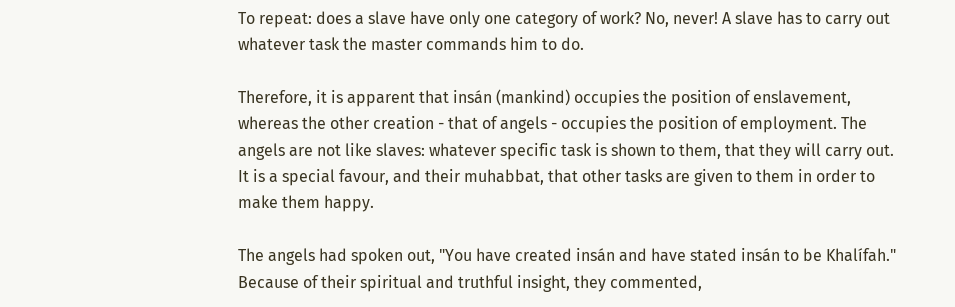To repeat: does a slave have only one category of work? No, never! A slave has to carry out whatever task the master commands him to do.

Therefore, it is apparent that insán (mankind) occupies the position of enslavement, whereas the other creation - that of angels - occupies the position of employment. The angels are not like slaves: whatever specific task is shown to them, that they will carry out. It is a special favour, and their muhabbat, that other tasks are given to them in order to make them happy.

The angels had spoken out, "You have created insán and have stated insán to be Khalífah." Because of their spiritual and truthful insight, they commented,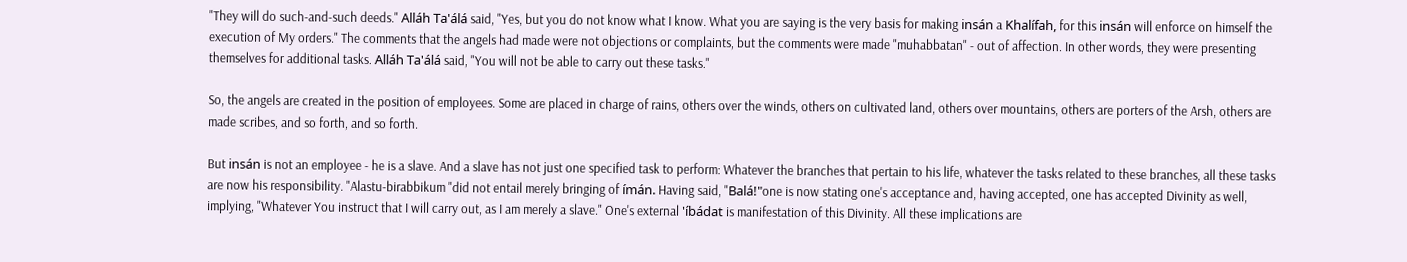"They will do such-and-such deeds." Alláh Ta'álá said, "Yes, but you do not know what I know. What you are saying is the very basis for making insán a Khalífah, for this insán will enforce on himself the execution of My orders." The comments that the angels had made were not objections or complaints, but the comments were made "muhabbatan" - out of affection. In other words, they were presenting themselves for additional tasks. Alláh Ta'álá said, "You will not be able to carry out these tasks."

So, the angels are created in the position of employees. Some are placed in charge of rains, others over the winds, others on cultivated land, others over mountains, others are porters of the Arsh, others are made scribes, and so forth, and so forth.

But insán is not an employee - he is a slave. And a slave has not just one specified task to perform: Whatever the branches that pertain to his life, whatever the tasks related to these branches, all these tasks are now his responsibility. "Alastu-birabbikum "did not entail merely bringing of ímán. Having said, "Balá!"one is now stating one's acceptance and, having accepted, one has accepted Divinity as well, implying, "Whatever You instruct that I will carry out, as I am merely a slave." One's external 'íbádat is manifestation of this Divinity. All these implications are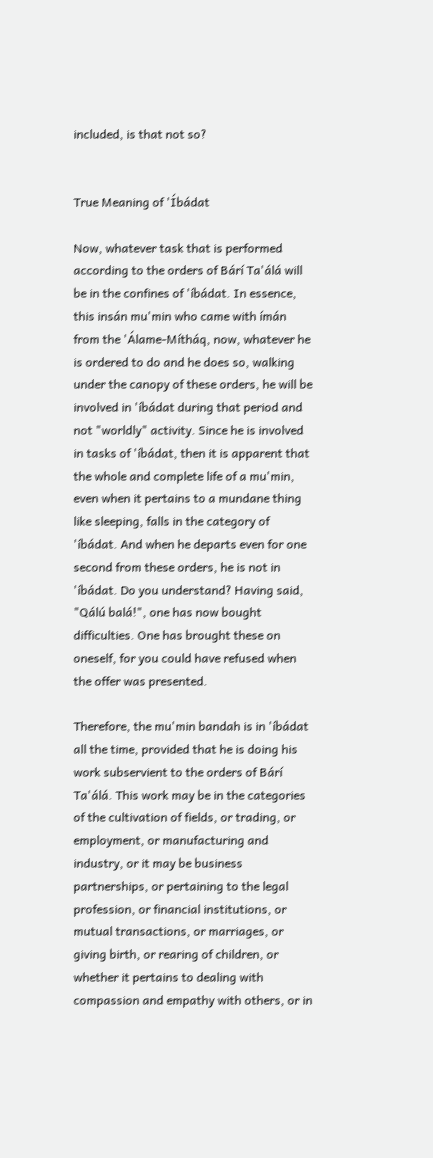included, is that not so?


True Meaning of 'Íbádat

Now, whatever task that is performed according to the orders of Bárí Ta'álá will be in the confines of 'íbádat. In essence, this insán mu'min who came with ímán from the 'Álame-Mítháq, now, whatever he is ordered to do and he does so, walking under the canopy of these orders, he will be involved in 'íbádat during that period and not "worldly" activity. Since he is involved in tasks of 'íbádat, then it is apparent that the whole and complete life of a mu'min, even when it pertains to a mundane thing like sleeping, falls in the category of 'íbádat. And when he departs even for one second from these orders, he is not in 'íbádat. Do you understand? Having said, "Qálú balá!", one has now bought difficulties. One has brought these on oneself, for you could have refused when the offer was presented.

Therefore, the mu'min bandah is in 'íbádat all the time, provided that he is doing his work subservient to the orders of Bárí Ta'álá. This work may be in the categories of the cultivation of fields, or trading, or employment, or manufacturing and industry, or it may be business partnerships, or pertaining to the legal profession, or financial institutions, or mutual transactions, or marriages, or giving birth, or rearing of children, or whether it pertains to dealing with compassion and empathy with others, or in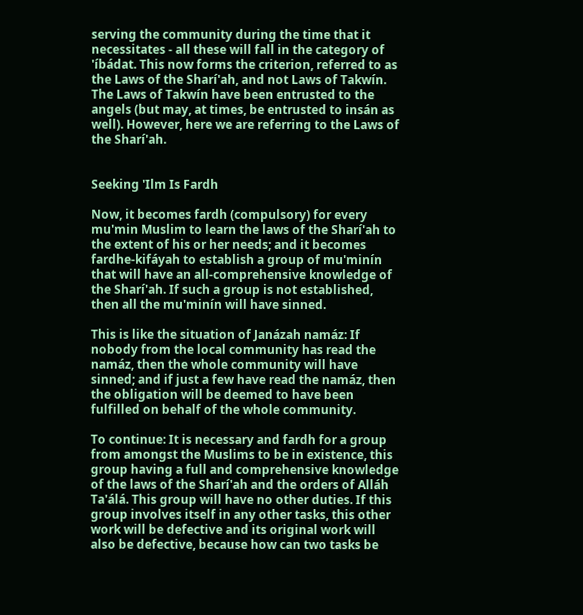serving the community during the time that it necessitates - all these will fall in the category of 'íbádat. This now forms the criterion, referred to as the Laws of the Sharí'ah, and not Laws of Takwín. The Laws of Takwín have been entrusted to the angels (but may, at times, be entrusted to insán as well). However, here we are referring to the Laws of the Sharí'ah.


Seeking 'Ilm Is Fardh

Now, it becomes fardh (compulsory) for every mu'min Muslim to learn the laws of the Sharí'ah to the extent of his or her needs; and it becomes fardhe-kifáyah to establish a group of mu'minín that will have an all-comprehensive knowledge of the Sharí'ah. If such a group is not established, then all the mu'minín will have sinned.

This is like the situation of Janázah namáz: If nobody from the local community has read the namáz, then the whole community will have sinned; and if just a few have read the namáz, then the obligation will be deemed to have been fulfilled on behalf of the whole community.

To continue: It is necessary and fardh for a group from amongst the Muslims to be in existence, this group having a full and comprehensive knowledge of the laws of the Sharí'ah and the orders of Alláh Ta'álá. This group will have no other duties. If this group involves itself in any other tasks, this other work will be defective and its original work will also be defective, because how can two tasks be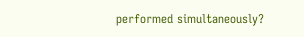performed simultaneously?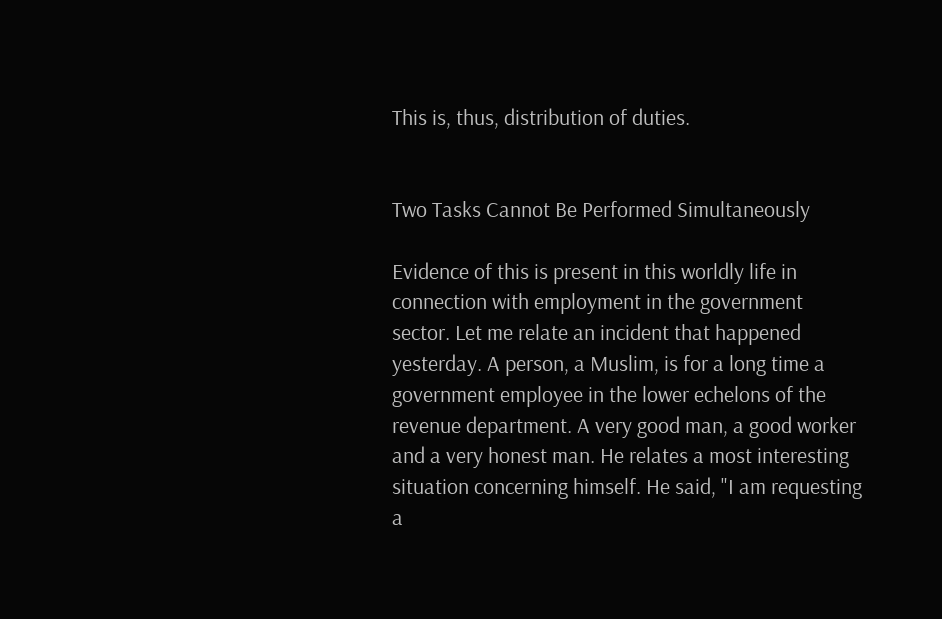This is, thus, distribution of duties.


Two Tasks Cannot Be Performed Simultaneously

Evidence of this is present in this worldly life in connection with employment in the government sector. Let me relate an incident that happened yesterday. A person, a Muslim, is for a long time a government employee in the lower echelons of the revenue department. A very good man, a good worker and a very honest man. He relates a most interesting situation concerning himself. He said, "I am requesting a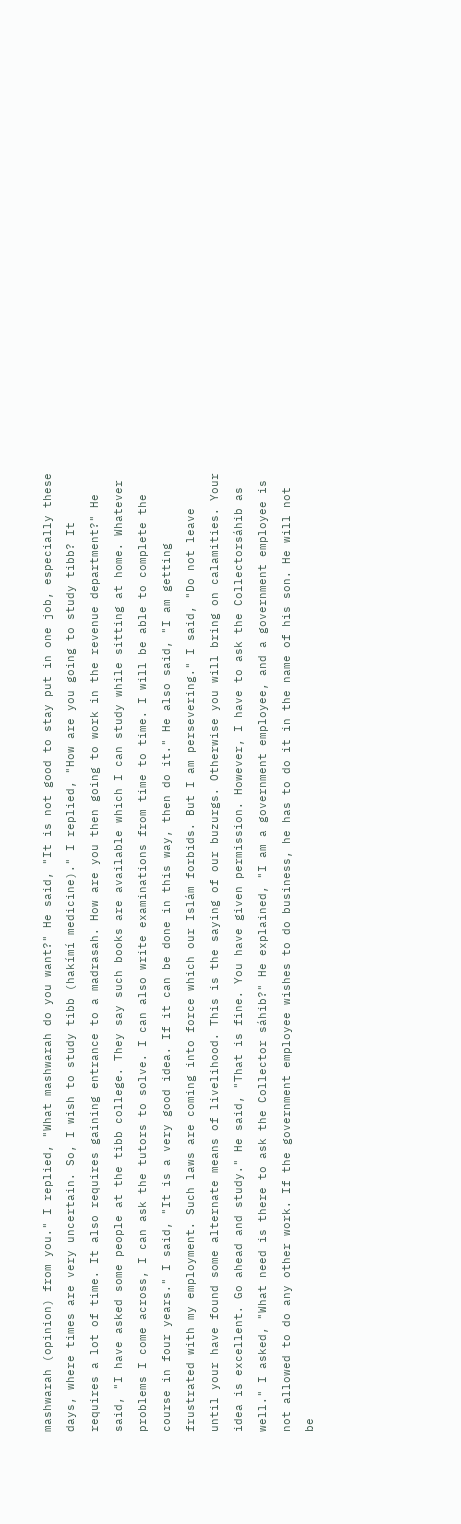mashwarah (opinion) from you." I replied, "What mashwarah do you want?" He said, "It is not good to stay put in one job, especially these days, where times are very uncertain. So, I wish to study tibb (hakímí medicine)." I replied, "How are you going to study tibb? It requires a lot of time. It also requires gaining entrance to a madrasah. How are you then going to work in the revenue department?" He said, "I have asked some people at the tibb college. They say such books are available which I can study while sitting at home. Whatever problems I come across, I can ask the tutors to solve. I can also write examinations from time to time. I will be able to complete the course in four years." I said, "It is a very good idea. If it can be done in this way, then do it." He also said, "I am getting frustrated with my employment. Such laws are coming into force which our Islám forbids. But I am persevering." I said, "Do not leave until your have found some alternate means of livelihood. This is the saying of our buzurgs. Otherwise you will bring on calamities. Your idea is excellent. Go ahead and study." He said, "That is fine. You have given permission. However, I have to ask the Collectorsáhib as well." I asked, "What need is there to ask the Collector sáhib?" He explained, "I am a government employee, and a government employee is not allowed to do any other work. If the government employee wishes to do business, he has to do it in the name of his son. He will not be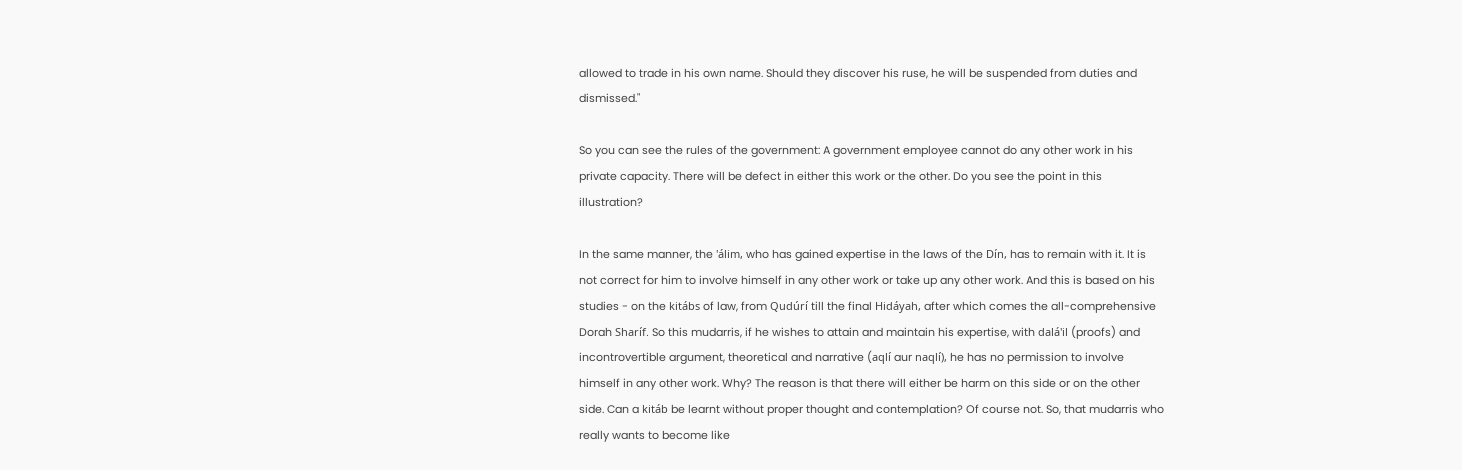allowed to trade in his own name. Should they discover his ruse, he will be suspended from duties and dismissed."

So you can see the rules of the government: A government employee cannot do any other work in his private capacity. There will be defect in either this work or the other. Do you see the point in this illustration?

In the same manner, the 'álim, who has gained expertise in the laws of the Dín, has to remain with it. It is not correct for him to involve himself in any other work or take up any other work. And this is based on his studies - on the kitábs of law, from Qudúrí till the final Hidáyah, after which comes the all-comprehensive Dorah Sharíf. So this mudarris, if he wishes to attain and maintain his expertise, with dalá'il (proofs) and incontrovertible argument, theoretical and narrative (aqlí aur naqlí), he has no permission to involve himself in any other work. Why? The reason is that there will either be harm on this side or on the other side. Can a kitáb be learnt without proper thought and contemplation? Of course not. So, that mudarris who really wants to become like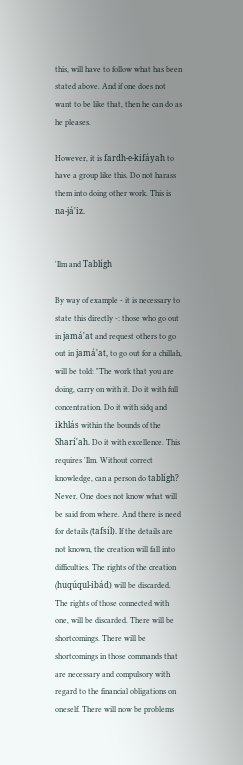this, will have to follow what has been stated above. And if one does not want to be like that, then he can do as he pleases.

However, it is fardh-e-kifáyah to have a group like this. Do not harass them into doing other work. This is na-já'iz.


'Ilm and Tablígh

By way of example - it is necessary to state this directly -: those who go out in jamá'at and request others to go out in jamá'at, to go out for a chillah, will be told: "The work that you are doing, carry on with it. Do it with full concentration. Do it with sidq and ikhlás within the bounds of the Sharí'ah. Do it with excellence. This requires 'Ilm. Without correct knowledge, can a person do tablígh? Never. One does not know what will be said from where. And there is need for details (tafsíl). If the details are not known, the creation will fall into difficulties. The rights of the creation (huqúqul-ibád) will be discarded. The rights of those connected with one, will be discarded. There will be shortcomings. There will be shortcomings in those commands that are necessary and compulsory with regard to the financial obligations on oneself. There will now be problems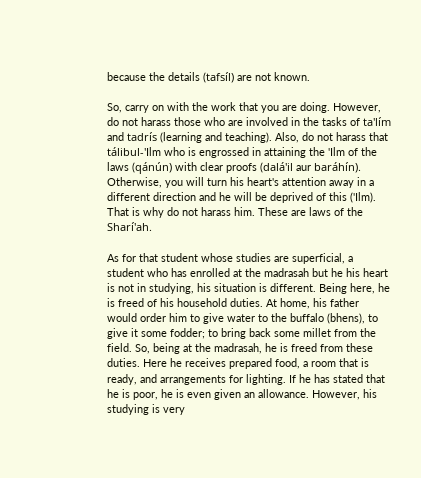because the details (tafsíl) are not known.

So, carry on with the work that you are doing. However, do not harass those who are involved in the tasks of ta'lím and tadrís (learning and teaching). Also, do not harass that tálibul-'Ilm who is engrossed in attaining the 'Ilm of the laws (qánún) with clear proofs (dalá'il aur baráhín). Otherwise, you will turn his heart's attention away in a different direction and he will be deprived of this ('Ilm). That is why do not harass him. These are laws of the Sharí'ah.

As for that student whose studies are superficial, a student who has enrolled at the madrasah but he his heart is not in studying, his situation is different. Being here, he is freed of his household duties. At home, his father would order him to give water to the buffalo (bhens), to give it some fodder; to bring back some millet from the field. So, being at the madrasah, he is freed from these duties. Here he receives prepared food, a room that is ready, and arrangements for lighting. If he has stated that he is poor, he is even given an allowance. However, his studying is very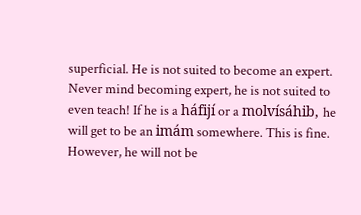superficial. He is not suited to become an expert. Never mind becoming expert, he is not suited to even teach! If he is a háfijí or a molvísáhib, he will get to be an imám somewhere. This is fine. However, he will not be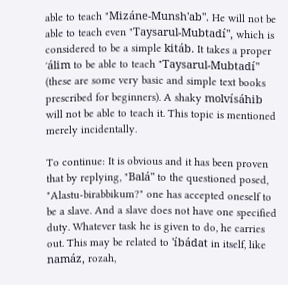able to teach "Mizáne-Munsh'ab". He will not be able to teach even "Taysarul-Mubtadí", which is considered to be a simple kitáb. It takes a proper 'álim to be able to teach "Taysarul-Mubtadí" (these are some very basic and simple text books prescribed for beginners). A shaky molvísáhib will not be able to teach it. This topic is mentioned merely incidentally.

To continue: It is obvious and it has been proven that by replying, "Balá" to the questioned posed, "Alastu-birabbikum?" one has accepted oneself to be a slave. And a slave does not have one specified duty. Whatever task he is given to do, he carries out. This may be related to 'íbádat in itself, like namáz, rozah,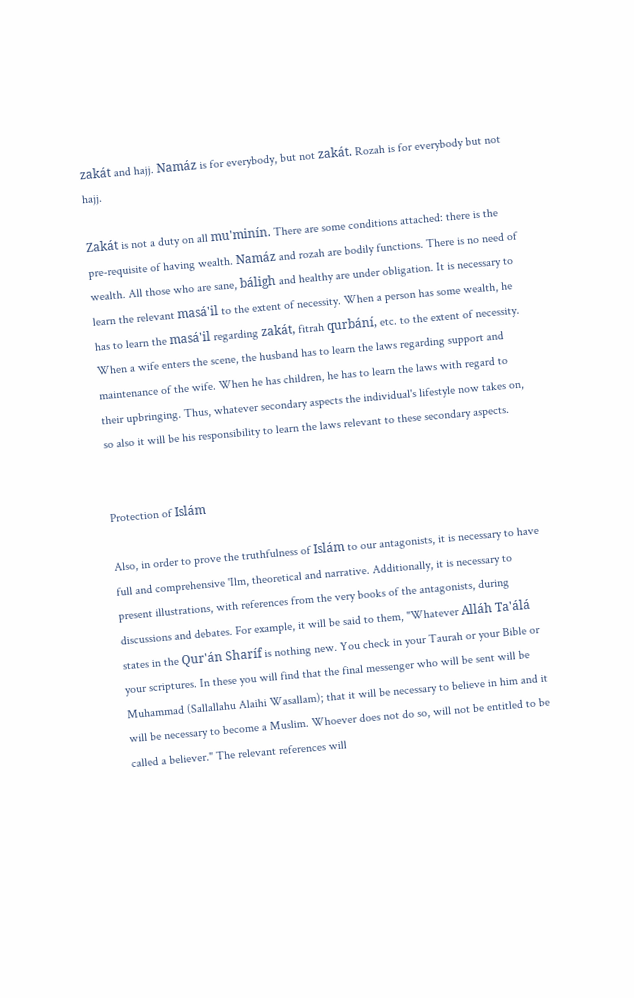zakát and hajj. Namáz is for everybody, but not zakát. Rozah is for everybody but not hajj.

Zakát is not a duty on all mu'minín. There are some conditions attached: there is the pre-requisite of having wealth. Namáz and rozah are bodily functions. There is no need of wealth. All those who are sane, báligh and healthy are under obligation. It is necessary to learn the relevant masá'il to the extent of necessity. When a person has some wealth, he has to learn the masá'il regarding zakát, fitrah qurbání, etc. to the extent of necessity. When a wife enters the scene, the husband has to learn the laws regarding support and maintenance of the wife. When he has children, he has to learn the laws with regard to their upbringing. Thus, whatever secondary aspects the individual's lifestyle now takes on, so also it will be his responsibility to learn the laws relevant to these secondary aspects.


Protection of Islám

Also, in order to prove the truthfulness of Islám to our antagonists, it is necessary to have full and comprehensive 'Ilm, theoretical and narrative. Additionally, it is necessary to present illustrations, with references from the very books of the antagonists, during discussions and debates. For example, it will be said to them, "Whatever Alláh Ta'álá states in the Qur'án Sharíf is nothing new. You check in your Taurah or your Bible or your scriptures. In these you will find that the final messenger who will be sent will be Muhammad (Sallallahu Alaihi Wasallam); that it will be necessary to believe in him and it will be necessary to become a Muslim. Whoever does not do so, will not be entitled to be called a believer." The relevant references will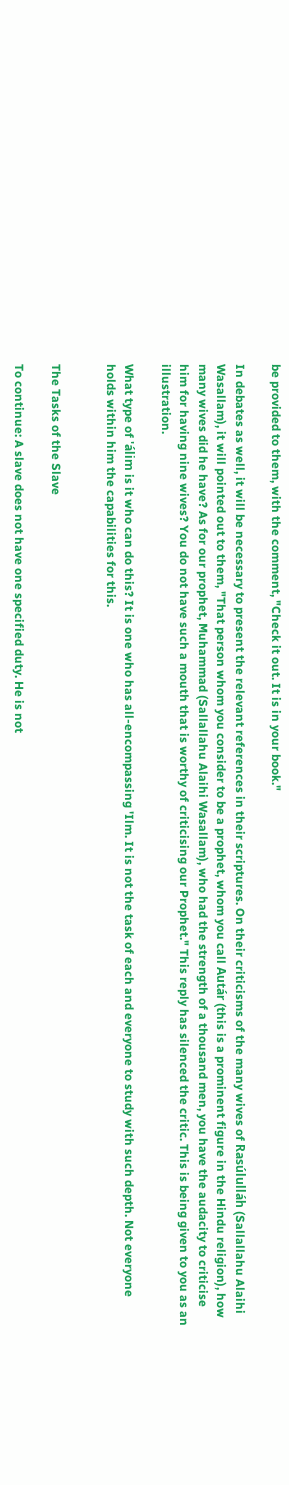be provided to them, with the comment, "Check it out. It is in your book."

In debates as well, it will be necessary to present the relevant references in their scriptures. On their criticisms of the many wives of Rasúlulláh (Sallallahu Alaihi Wasallam), it will pointed out to them, "That person whom you consider to be a prophet, whom you call Autár (this is a prominent figure in the Hindu religion), how many wives did he have? As for our prophet, Muhammad (Sallallahu Alaihi Wasallam), who had the strength of a thousand men, you have the audacity to criticise him for having nine wives? You do not have such a mouth that is worthy of criticising our Prophet." This reply has silenced the critic. This is being given to you as an illustration.

What type of 'álim is it who can do this? It is one who has all-encompassing 'Ilm. It is not the task of each and everyone to study with such depth. Not everyone holds within him the capabilities for this.


The Tasks of the Slave

To continue: A slave does not have one specified duty. He is not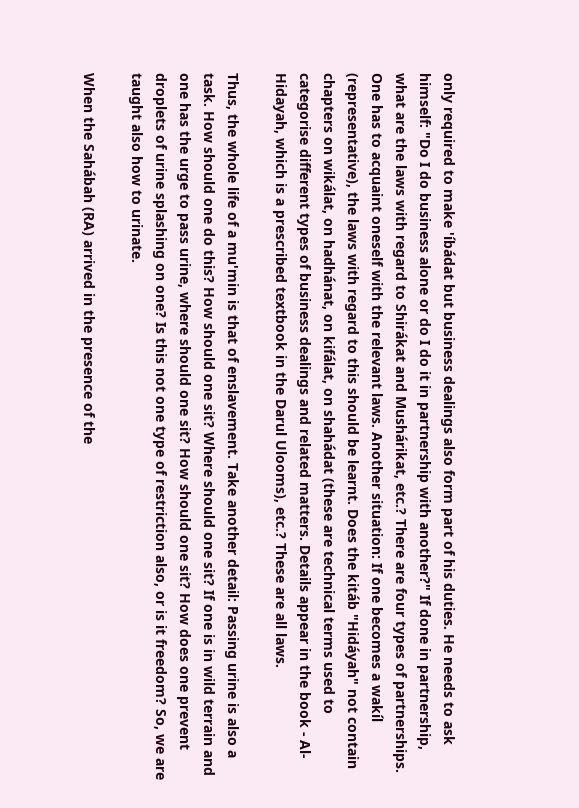only required to make 'íbádat but business dealings also form part of his duties. He needs to ask himself: "Do I do business alone or do I do it in partnership with another?" If done in partnership, what are the laws with regard to Shirákat and Mushárikat, etc.? There are four types of partnerships. One has to acquaint oneself with the relevant laws. Another situation: If one becomes a wakíl (representative), the laws with regard to this should be learnt. Does the kitáb "Hidáyah" not contain chapters on wikálat, on hadhánat, on kifálat, on shahádat (these are technical terms used to categorise different types of business dealings and related matters. Details appear in the book - Al-Hidayah, which is a prescribed textbook in the Darul Ulooms), etc.? These are all laws.

Thus, the whole life of a mu'min is that of enslavement. Take another detail: Passing urine is also a task. How should one do this? How should one sit? Where should one sit? If one is in wild terrain and one has the urge to pass urine, where should one sit? How should one sit? How does one prevent droplets of urine splashing on one? Is this not one type of restriction also, or is it freedom? So, we are taught also how to urinate.

When the Sahábah (RA) arrived in the presence of the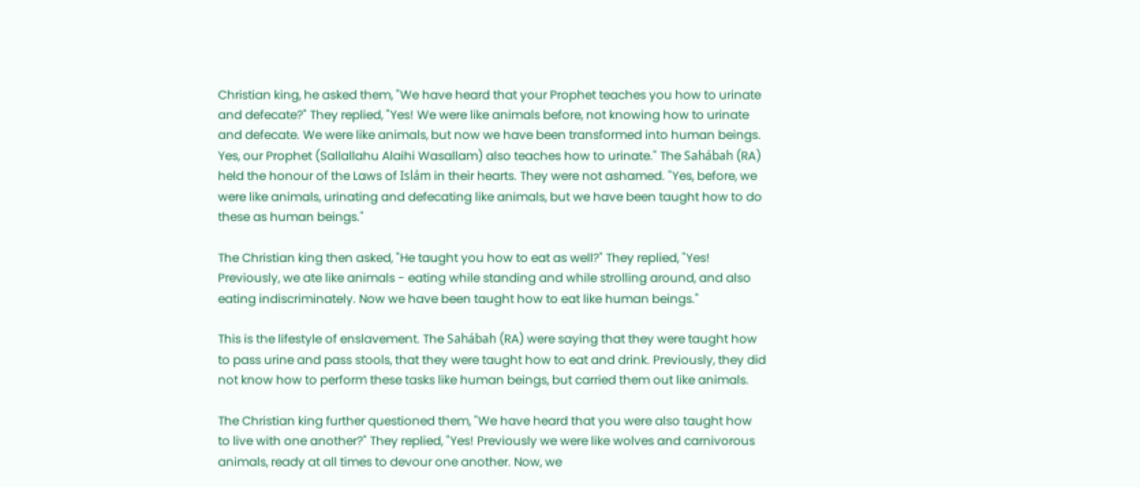Christian king, he asked them, "We have heard that your Prophet teaches you how to urinate and defecate?" They replied, "Yes! We were like animals before, not knowing how to urinate and defecate. We were like animals, but now we have been transformed into human beings. Yes, our Prophet (Sallallahu Alaihi Wasallam) also teaches how to urinate." The Sahábah (RA) held the honour of the Laws of Islám in their hearts. They were not ashamed. "Yes, before, we were like animals, urinating and defecating like animals, but we have been taught how to do these as human beings."

The Christian king then asked, "He taught you how to eat as well?" They replied, "Yes! Previously, we ate like animals - eating while standing and while strolling around, and also eating indiscriminately. Now we have been taught how to eat like human beings."

This is the lifestyle of enslavement. The Sahábah (RA) were saying that they were taught how to pass urine and pass stools, that they were taught how to eat and drink. Previously, they did not know how to perform these tasks like human beings, but carried them out like animals.

The Christian king further questioned them, "We have heard that you were also taught how to live with one another?" They replied, "Yes! Previously we were like wolves and carnivorous animals, ready at all times to devour one another. Now, we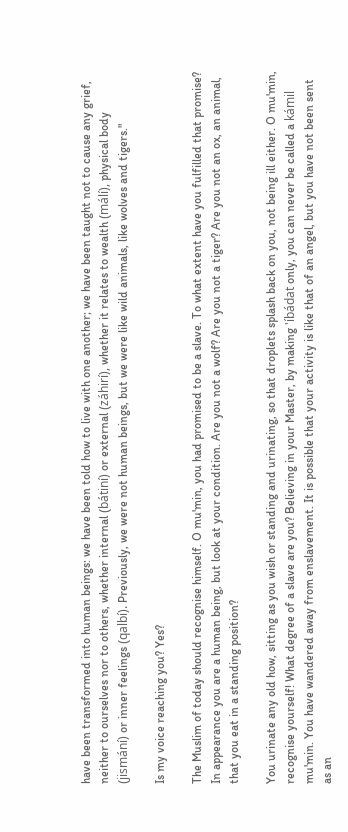have been transformed into human beings: we have been told how to live with one another; we have been taught not to cause any grief, neither to ourselves nor to others, whether internal (bátiní) or external (záhirí), whether it relates to wealth (málí), physical body (jismání) or inner feelings (qalbí). Previously, we were not human beings, but we were like wild animals, like wolves and tigers."

Is my voice reaching you? Yes?

The Muslim of today should recognise himself. O mu'min, you had promised to be a slave. To what extent have you fulfilled that promise? In appearance you are a human being, but look at your condition. Are you not a wolf? Are you not a tiger? Are you not an ox, an animal, that you eat in a standing position?

You urinate any old how, sitting as you wish or standing and urinating, so that droplets splash back on you, not being ill either. O mu'min, recognise yourself! What degree of a slave are you? Believing in your Master, by making 'íbádat only, you can never be called a kámil mu'min. You have wandered away from enslavement. It is possible that your activity is like that of an angel, but you have not been sent as an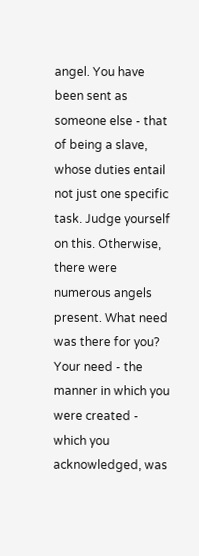angel. You have been sent as someone else - that of being a slave, whose duties entail not just one specific task. Judge yourself on this. Otherwise, there were numerous angels present. What need was there for you? Your need - the manner in which you were created - which you acknowledged, was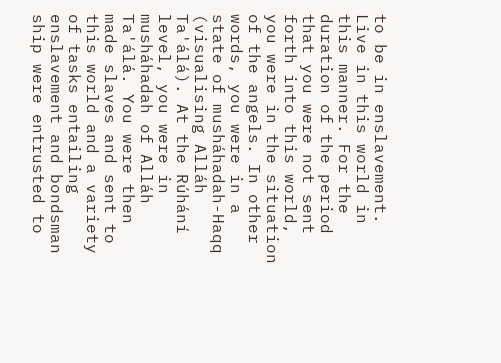to be in enslavement. Live in this world in this manner. For the duration of the period that you were not sent forth into this world, you were in the situation of the angels. In other words, you were in a state of musháhadah-Haqq (visualising Alláh Ta'álá). At the Rúhání level, you were in musháhadah of Alláh Ta'álá. You were then made slaves and sent to this world and a variety of tasks entailing enslavement and bondsman ship were entrusted to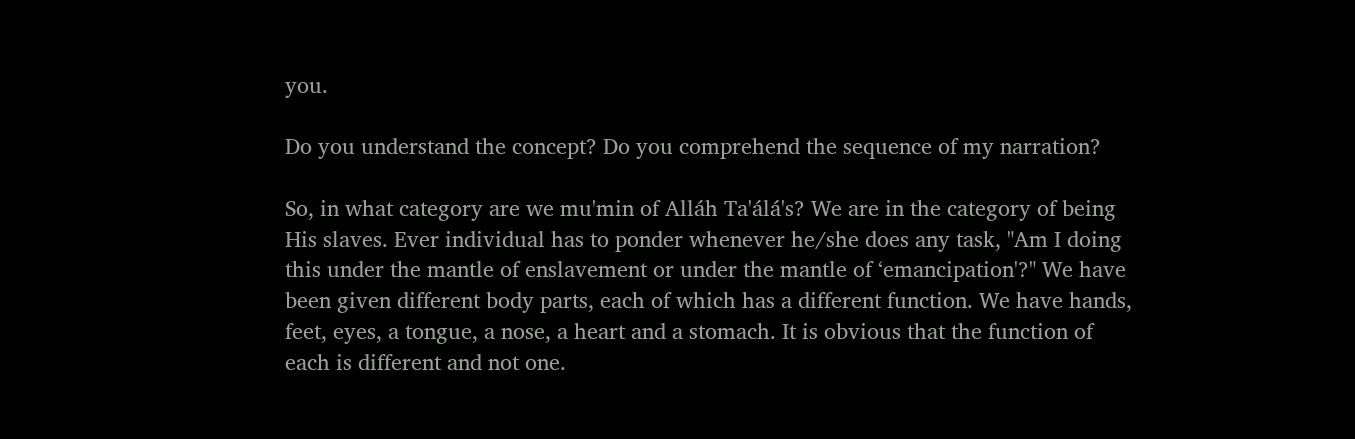you.

Do you understand the concept? Do you comprehend the sequence of my narration?

So, in what category are we mu'min of Alláh Ta'álá's? We are in the category of being His slaves. Ever individual has to ponder whenever he/she does any task, "Am I doing this under the mantle of enslavement or under the mantle of ‘emancipation'?" We have been given different body parts, each of which has a different function. We have hands, feet, eyes, a tongue, a nose, a heart and a stomach. It is obvious that the function of each is different and not one.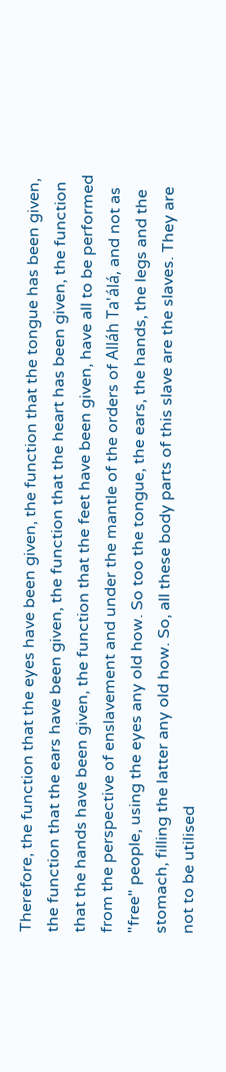Therefore, the function that the eyes have been given, the function that the tongue has been given, the function that the ears have been given, the function that the heart has been given, the function that the hands have been given, the function that the feet have been given, have all to be performed from the perspective of enslavement and under the mantle of the orders of Alláh Ta'álá, and not as "free" people, using the eyes any old how. So too the tongue, the ears, the hands, the legs and the stomach, filling the latter any old how. So, all these body parts of this slave are the slaves. They are not to be utilised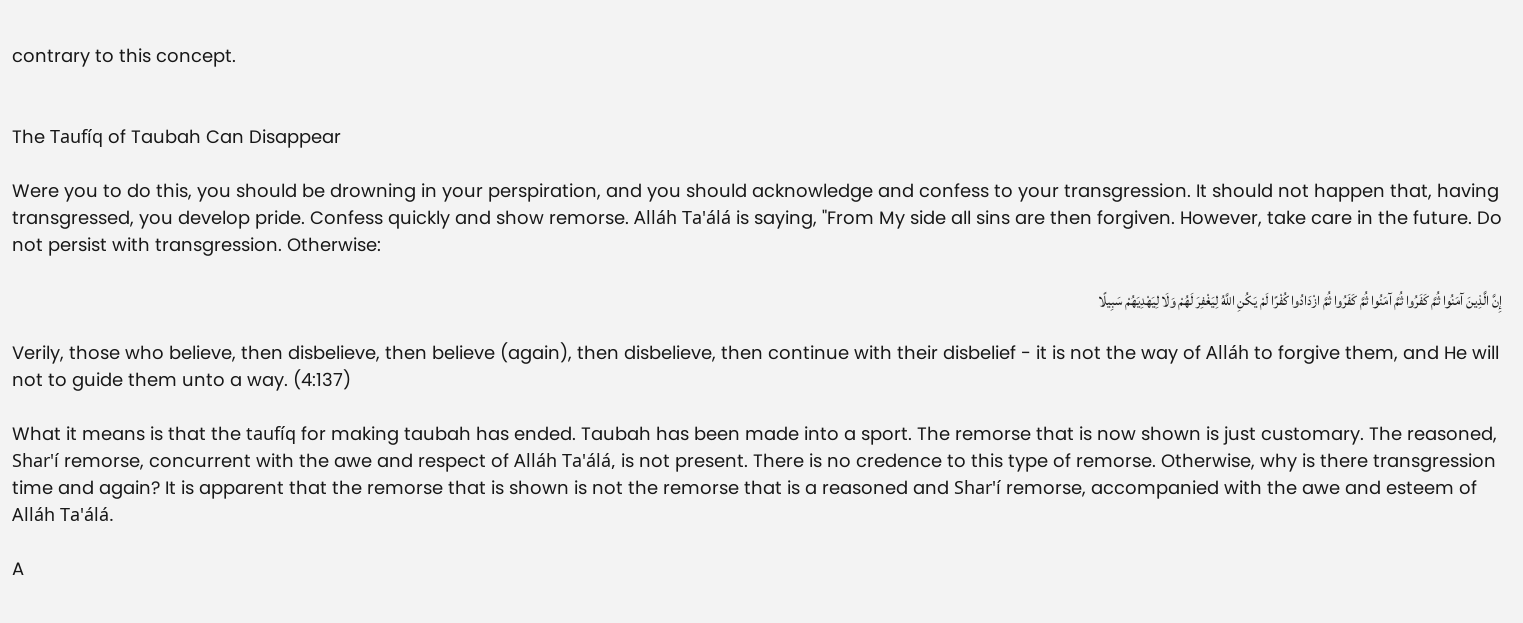contrary to this concept.


The Taufíq of Taubah Can Disappear

Were you to do this, you should be drowning in your perspiration, and you should acknowledge and confess to your transgression. It should not happen that, having transgressed, you develop pride. Confess quickly and show remorse. Alláh Ta'álá is saying, "From My side all sins are then forgiven. However, take care in the future. Do not persist with transgression. Otherwise:

إِنَّ الَّذِينَ آمَنُوا ثُمَّ كَفَرُوا ثُمَّ آمَنُوا ثُمَّ كَفَرُوا ثُمَّ ازْدَادُوا كُفْرًا لَمْ يَكُنِ اللَّهُ لِيَغْفِرَ لَهُمْ وَلَا لِيَهْدِيَهُمْ سَبِيلًا

Verily, those who believe, then disbelieve, then believe (again), then disbelieve, then continue with their disbelief - it is not the way of Alláh to forgive them, and He will not to guide them unto a way. (4:137)

What it means is that the taufíq for making taubah has ended. Taubah has been made into a sport. The remorse that is now shown is just customary. The reasoned, Shar'í remorse, concurrent with the awe and respect of Alláh Ta'álá, is not present. There is no credence to this type of remorse. Otherwise, why is there transgression time and again? It is apparent that the remorse that is shown is not the remorse that is a reasoned and Shar'í remorse, accompanied with the awe and esteem of Alláh Ta'álá.

A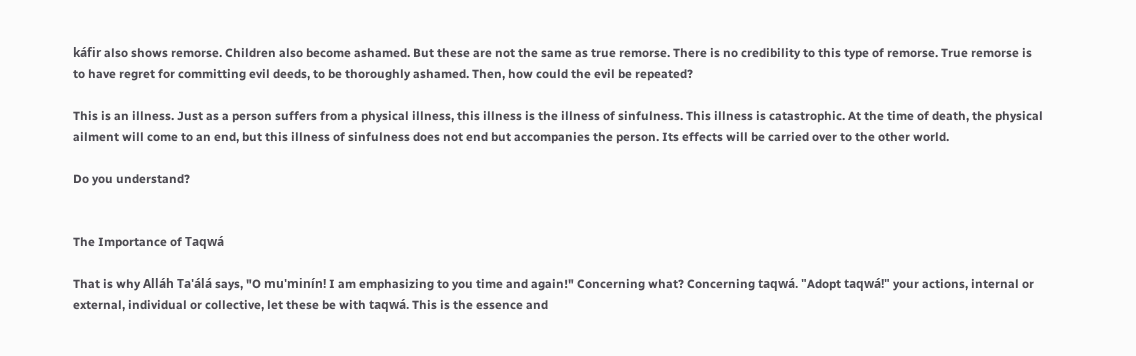káfir also shows remorse. Children also become ashamed. But these are not the same as true remorse. There is no credibility to this type of remorse. True remorse is to have regret for committing evil deeds, to be thoroughly ashamed. Then, how could the evil be repeated?

This is an illness. Just as a person suffers from a physical illness, this illness is the illness of sinfulness. This illness is catastrophic. At the time of death, the physical ailment will come to an end, but this illness of sinfulness does not end but accompanies the person. Its effects will be carried over to the other world.

Do you understand?


The Importance of Taqwá

That is why Alláh Ta'álá says, "O mu'minín! I am emphasizing to you time and again!" Concerning what? Concerning taqwá. "Adopt taqwá!" your actions, internal or external, individual or collective, let these be with taqwá. This is the essence and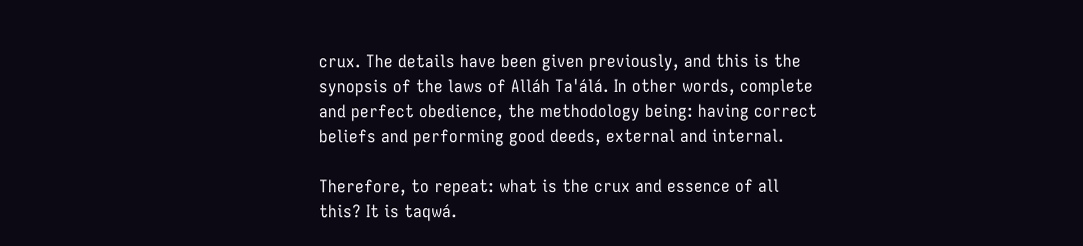crux. The details have been given previously, and this is the synopsis of the laws of Alláh Ta'álá. In other words, complete and perfect obedience, the methodology being: having correct beliefs and performing good deeds, external and internal.

Therefore, to repeat: what is the crux and essence of all this? It is taqwá.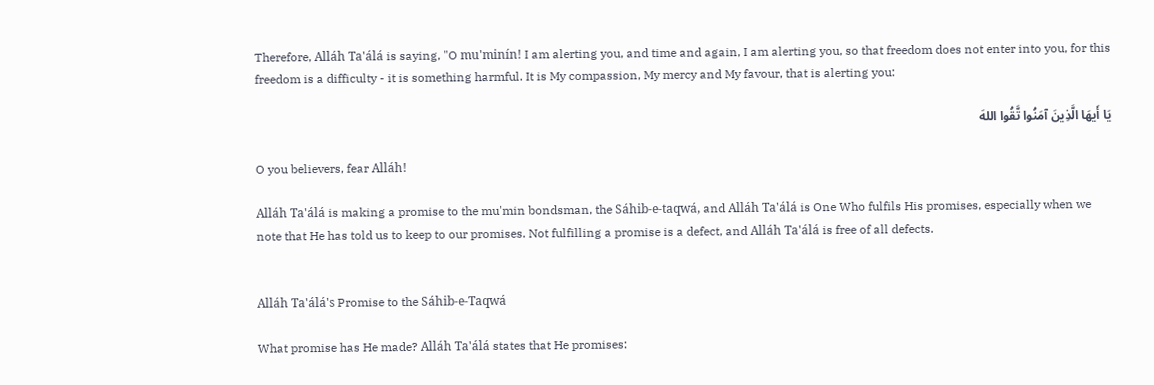Therefore, Alláh Ta'álá is saying, "O mu'minín! I am alerting you, and time and again, I am alerting you, so that freedom does not enter into you, for this freedom is a difficulty - it is something harmful. It is My compassion, My mercy and My favour, that is alerting you:

يَا أَيهَا الَّذِينَ آمَنُوا تَّقُوا اللهَ

O you believers, fear Alláh!

Alláh Ta'álá is making a promise to the mu'min bondsman, the Sáhib-e-taqwá, and Alláh Ta'álá is One Who fulfils His promises, especially when we note that He has told us to keep to our promises. Not fulfilling a promise is a defect, and Alláh Ta'álá is free of all defects.


Alláh Ta'álá's Promise to the Sáhib-e-Taqwá

What promise has He made? Alláh Ta'álá states that He promises: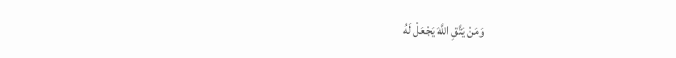وَمَنْ يَتَّقِ اللَّهَ يَجْعَلْ لَهُ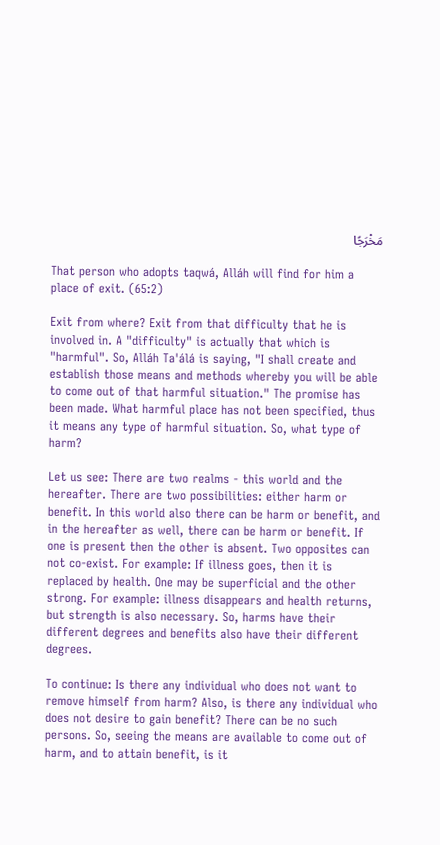مَخْرَجًا

That person who adopts taqwá, Alláh will find for him a place of exit. (65:2)

Exit from where? Exit from that difficulty that he is involved in. A "difficulty" is actually that which is "harmful". So, Alláh Ta'álá is saying, "I shall create and establish those means and methods whereby you will be able to come out of that harmful situation." The promise has been made. What harmful place has not been specified, thus it means any type of harmful situation. So, what type of harm?

Let us see: There are two realms - this world and the hereafter. There are two possibilities: either harm or benefit. In this world also there can be harm or benefit, and in the hereafter as well, there can be harm or benefit. If one is present then the other is absent. Two opposites can not co-exist. For example: If illness goes, then it is replaced by health. One may be superficial and the other strong. For example: illness disappears and health returns, but strength is also necessary. So, harms have their different degrees and benefits also have their different degrees.

To continue: Is there any individual who does not want to remove himself from harm? Also, is there any individual who does not desire to gain benefit? There can be no such persons. So, seeing the means are available to come out of harm, and to attain benefit, is it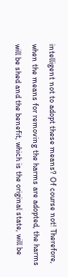intelligent not to adopt these means? Of course not! Therefore, when the means for removing the harms are adopted, the harms will be shed and the benefit, which is the original state, will be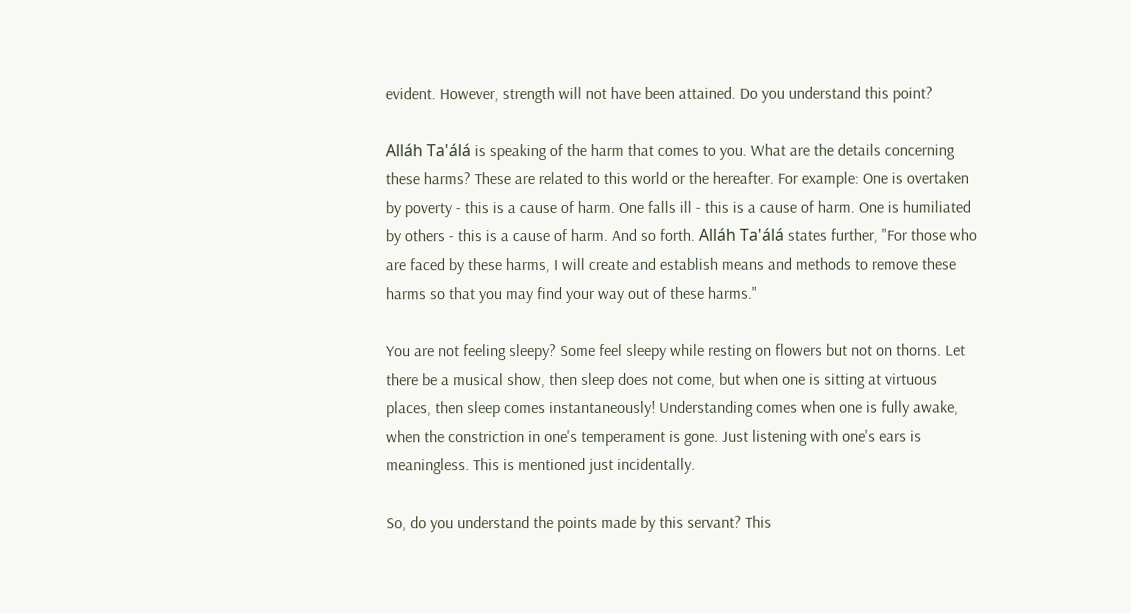evident. However, strength will not have been attained. Do you understand this point?

Alláh Ta'álá is speaking of the harm that comes to you. What are the details concerning these harms? These are related to this world or the hereafter. For example: One is overtaken by poverty - this is a cause of harm. One falls ill - this is a cause of harm. One is humiliated by others - this is a cause of harm. And so forth. Alláh Ta'álá states further, "For those who are faced by these harms, I will create and establish means and methods to remove these harms so that you may find your way out of these harms."

You are not feeling sleepy? Some feel sleepy while resting on flowers but not on thorns. Let there be a musical show, then sleep does not come, but when one is sitting at virtuous places, then sleep comes instantaneously! Understanding comes when one is fully awake, when the constriction in one's temperament is gone. Just listening with one's ears is meaningless. This is mentioned just incidentally.

So, do you understand the points made by this servant? This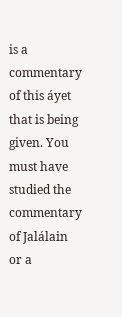is a commentary of this áyet that is being given. You must have studied the commentary of Jalálain or a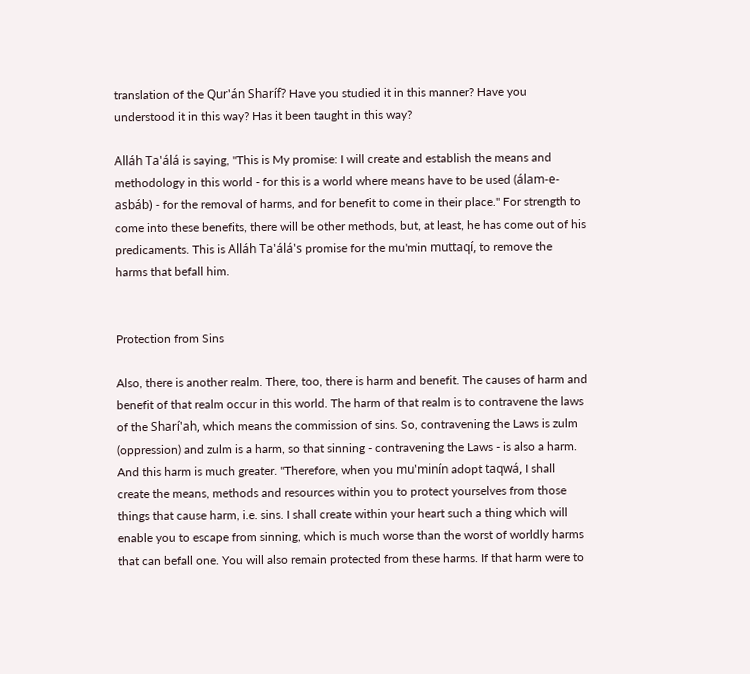translation of the Qur'án Sharíf? Have you studied it in this manner? Have you understood it in this way? Has it been taught in this way?

Alláh Ta'álá is saying, "This is My promise: I will create and establish the means and methodology in this world - for this is a world where means have to be used (álam-e-asbáb) - for the removal of harms, and for benefit to come in their place." For strength to come into these benefits, there will be other methods, but, at least, he has come out of his predicaments. This is Alláh Ta'álá's promise for the mu'min muttaqí, to remove the harms that befall him.


Protection from Sins

Also, there is another realm. There, too, there is harm and benefit. The causes of harm and benefit of that realm occur in this world. The harm of that realm is to contravene the laws of the Sharí'ah, which means the commission of sins. So, contravening the Laws is zulm (oppression) and zulm is a harm, so that sinning - contravening the Laws - is also a harm. And this harm is much greater. "Therefore, when you mu'minín adopt taqwá, I shall create the means, methods and resources within you to protect yourselves from those things that cause harm, i.e. sins. I shall create within your heart such a thing which will enable you to escape from sinning, which is much worse than the worst of worldly harms that can befall one. You will also remain protected from these harms. If that harm were to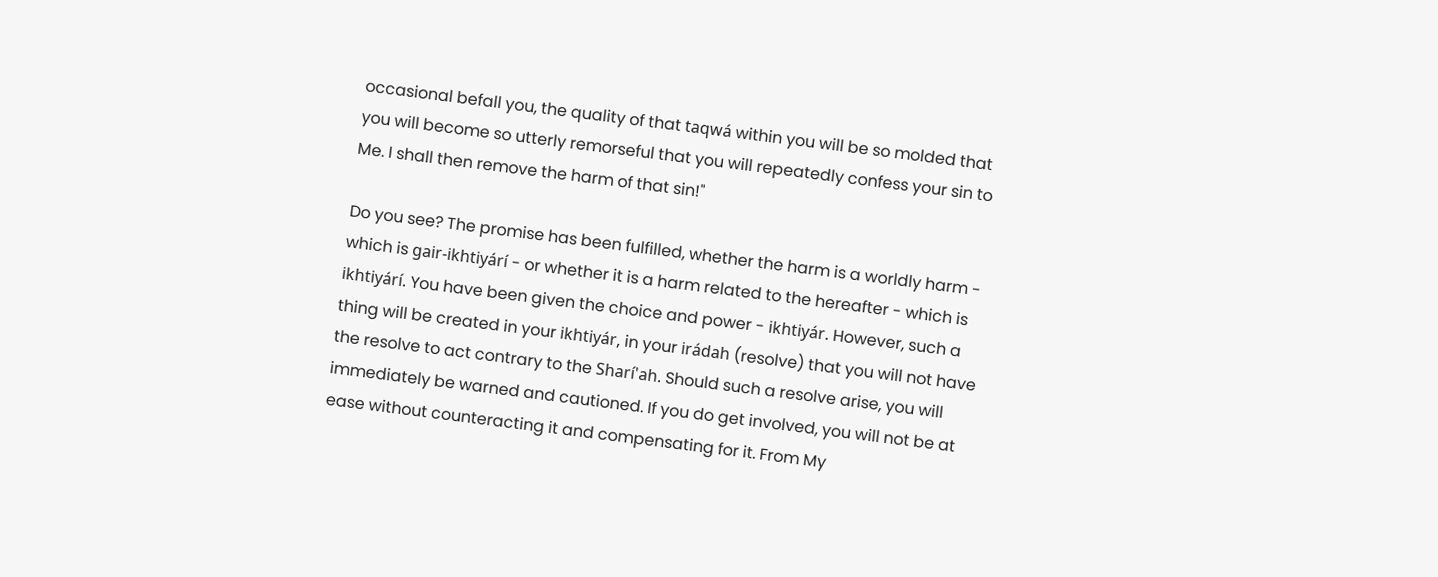occasional befall you, the quality of that taqwá within you will be so molded that you will become so utterly remorseful that you will repeatedly confess your sin to Me. I shall then remove the harm of that sin!"

Do you see? The promise has been fulfilled, whether the harm is a worldly harm - which is gair-ikhtiyárí - or whether it is a harm related to the hereafter - which is ikhtiyárí. You have been given the choice and power - ikhtiyár. However, such a thing will be created in your ikhtiyár, in your irádah (resolve) that you will not have the resolve to act contrary to the Sharí'ah. Should such a resolve arise, you will immediately be warned and cautioned. If you do get involved, you will not be at ease without counteracting it and compensating for it. From My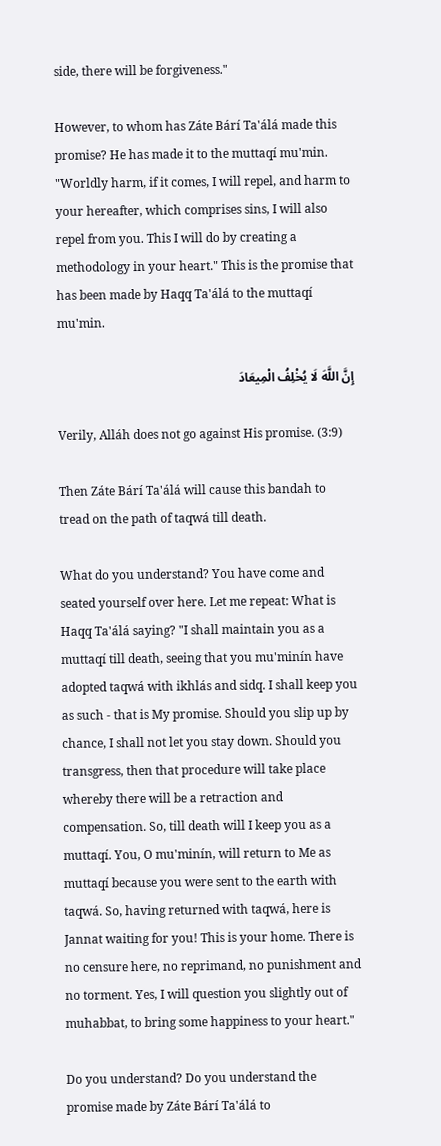side, there will be forgiveness."

However, to whom has Záte Bárí Ta'álá made this promise? He has made it to the muttaqí mu'min. "Worldly harm, if it comes, I will repel, and harm to your hereafter, which comprises sins, I will also repel from you. This I will do by creating a methodology in your heart." This is the promise that has been made by Haqq Ta'álá to the muttaqí mu'min.

إِنَّ اللَّهَ لَا يُخْلِفُ الْمِيعَادَ

Verily, Alláh does not go against His promise. (3:9)

Then Záte Bárí Ta'álá will cause this bandah to tread on the path of taqwá till death.

What do you understand? You have come and seated yourself over here. Let me repeat: What is Haqq Ta'álá saying? "I shall maintain you as a muttaqí till death, seeing that you mu'minín have adopted taqwá with ikhlás and sidq. I shall keep you as such - that is My promise. Should you slip up by chance, I shall not let you stay down. Should you transgress, then that procedure will take place whereby there will be a retraction and compensation. So, till death will I keep you as a muttaqí. You, O mu'minín, will return to Me as muttaqí because you were sent to the earth with taqwá. So, having returned with taqwá, here is Jannat waiting for you! This is your home. There is no censure here, no reprimand, no punishment and no torment. Yes, I will question you slightly out of muhabbat, to bring some happiness to your heart."

Do you understand? Do you understand the promise made by Záte Bárí Ta'álá to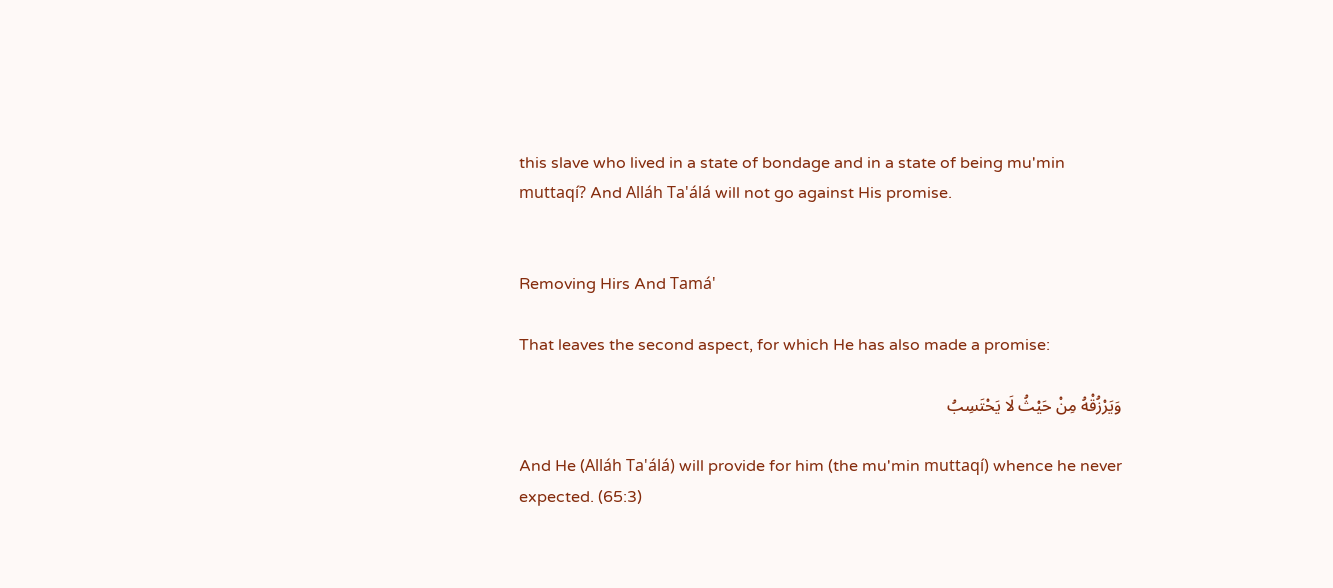this slave who lived in a state of bondage and in a state of being mu'min muttaqí? And Alláh Ta'álá will not go against His promise.


Removing Hirs And Tamá'

That leaves the second aspect, for which He has also made a promise:

وَيَرْزُقْهُ مِنْ حَيْثُ لَا يَحْتَسِبُ

And He (Alláh Ta'álá) will provide for him (the mu'min muttaqí) whence he never expected. (65:3)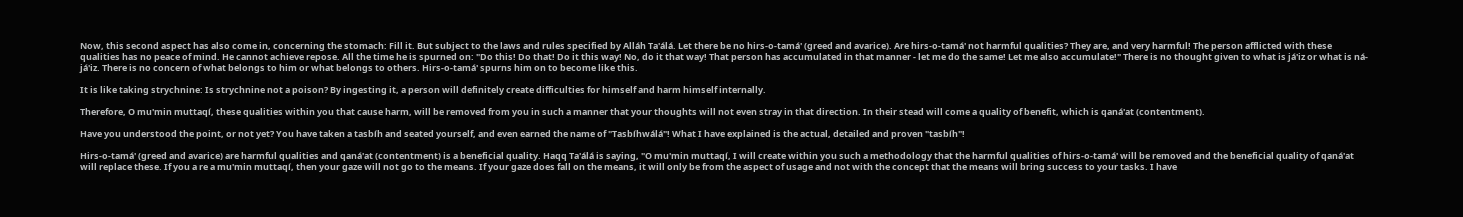Now, this second aspect has also come in, concerning the stomach: Fill it. But subject to the laws and rules specified by Alláh Ta'álá. Let there be no hirs-o-tamá' (greed and avarice). Are hirs-o-tamá' not harmful qualities? They are, and very harmful! The person afflicted with these qualities has no peace of mind. He cannot achieve repose. All the time he is spurned on: "Do this! Do that! Do it this way! No, do it that way! That person has accumulated in that manner - let me do the same! Let me also accumulate!" There is no thought given to what is já'iz or what is ná-já'iz. There is no concern of what belongs to him or what belongs to others. Hirs-o-tamá' spurns him on to become like this.

It is like taking strychnine: Is strychnine not a poison? By ingesting it, a person will definitely create difficulties for himself and harm himself internally.

Therefore, O mu'min muttaqí, these qualities within you that cause harm, will be removed from you in such a manner that your thoughts will not even stray in that direction. In their stead will come a quality of benefit, which is qaná'at (contentment).

Have you understood the point, or not yet? You have taken a tasbíh and seated yourself, and even earned the name of "Tasbíhwálá"! What I have explained is the actual, detailed and proven "tasbíh"!

Hirs-o-tamá' (greed and avarice) are harmful qualities and qaná'at (contentment) is a beneficial quality. Haqq Ta'álá is saying, "O mu'min muttaqí, I will create within you such a methodology that the harmful qualities of hirs-o-tamá' will be removed and the beneficial quality of qaná'at will replace these. If you a re a mu'min muttaqí, then your gaze will not go to the means. If your gaze does fall on the means, it will only be from the aspect of usage and not with the concept that the means will bring success to your tasks. I have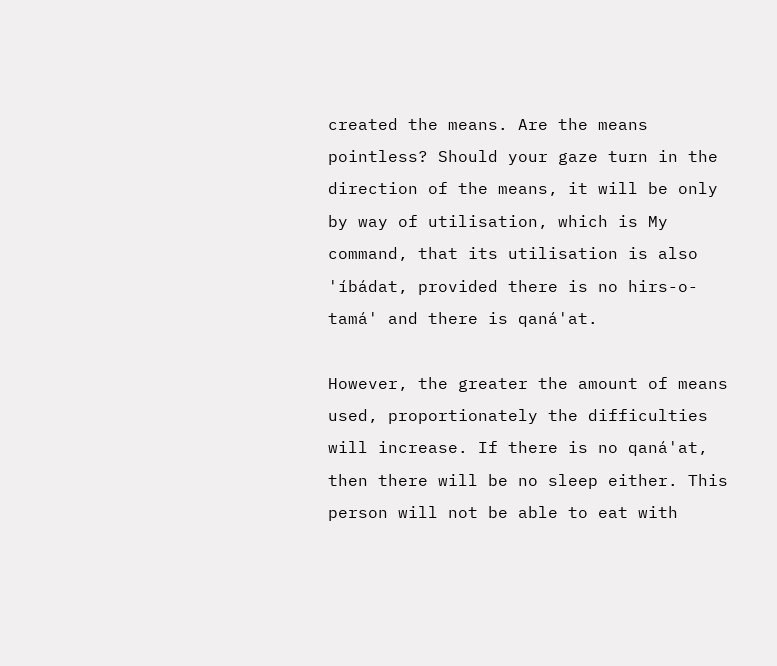created the means. Are the means pointless? Should your gaze turn in the direction of the means, it will be only by way of utilisation, which is My command, that its utilisation is also 'íbádat, provided there is no hirs-o-tamá' and there is qaná'at.

However, the greater the amount of means used, proportionately the difficulties will increase. If there is no qaná'at, then there will be no sleep either. This person will not be able to eat with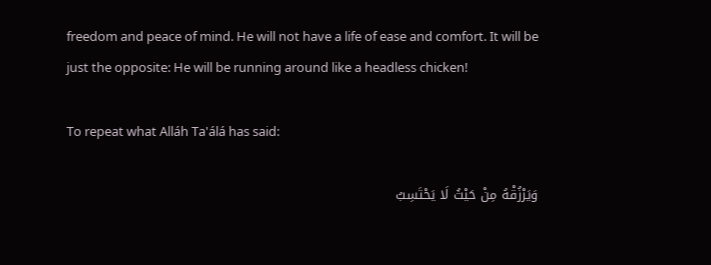freedom and peace of mind. He will not have a life of ease and comfort. It will be just the opposite: He will be running around like a headless chicken!

To repeat what Alláh Ta'álá has said:

وَيَرْزُقْهُ مِنْ حَيْثُ لَا يَحْتَسِبُ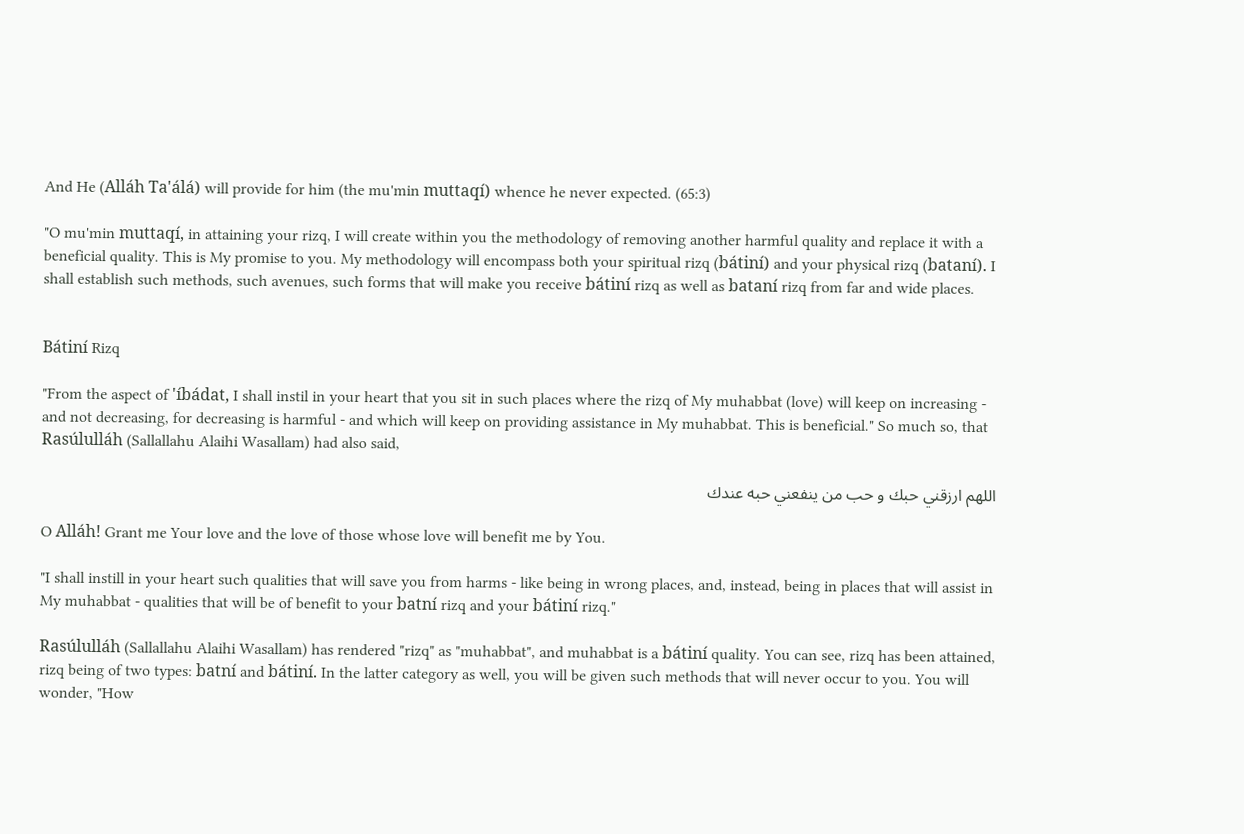And He (Alláh Ta'álá) will provide for him (the mu'min muttaqí) whence he never expected. (65:3)

"O mu'min muttaqí, in attaining your rizq, I will create within you the methodology of removing another harmful quality and replace it with a beneficial quality. This is My promise to you. My methodology will encompass both your spiritual rizq (bátiní) and your physical rizq (bataní). I shall establish such methods, such avenues, such forms that will make you receive bátiní rizq as well as bataní rizq from far and wide places.


Bátiní Rizq

"From the aspect of 'íbádat, I shall instil in your heart that you sit in such places where the rizq of My muhabbat (love) will keep on increasing - and not decreasing, for decreasing is harmful - and which will keep on providing assistance in My muhabbat. This is beneficial." So much so, that Rasúlulláh (Sallallahu Alaihi Wasallam) had also said,

اللهم ارزقني حبك و حب من ينفعني حبه عندك

O Alláh! Grant me Your love and the love of those whose love will benefit me by You.

"I shall instill in your heart such qualities that will save you from harms - like being in wrong places, and, instead, being in places that will assist in My muhabbat - qualities that will be of benefit to your batní rizq and your bátiní rizq."

Rasúlulláh (Sallallahu Alaihi Wasallam) has rendered "rizq" as "muhabbat", and muhabbat is a bátiní quality. You can see, rizq has been attained, rizq being of two types: batní and bátiní. In the latter category as well, you will be given such methods that will never occur to you. You will wonder, "How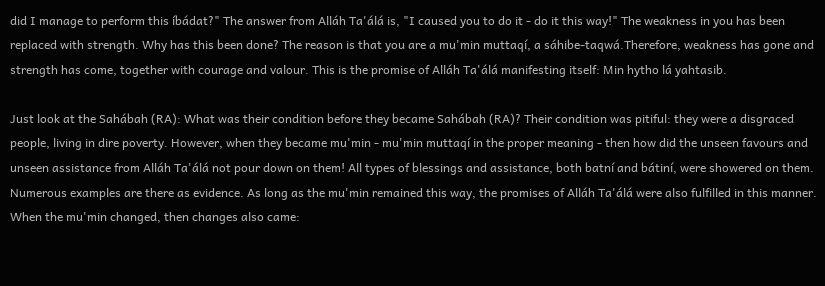did I manage to perform this íbádat?" The answer from Alláh Ta'álá is, "I caused you to do it - do it this way!" The weakness in you has been replaced with strength. Why has this been done? The reason is that you are a mu'min muttaqí, a sáhibe-taqwá.Therefore, weakness has gone and strength has come, together with courage and valour. This is the promise of Alláh Ta'álá manifesting itself: Min hytho lá yahtasib.

Just look at the Sahábah (RA): What was their condition before they became Sahábah (RA)? Their condition was pitiful: they were a disgraced people, living in dire poverty. However, when they became mu'min - mu'min muttaqí in the proper meaning - then how did the unseen favours and unseen assistance from Alláh Ta'álá not pour down on them! All types of blessings and assistance, both batní and bátiní, were showered on them. Numerous examples are there as evidence. As long as the mu'min remained this way, the promises of Alláh Ta'álá were also fulfilled in this manner. When the mu'min changed, then changes also came: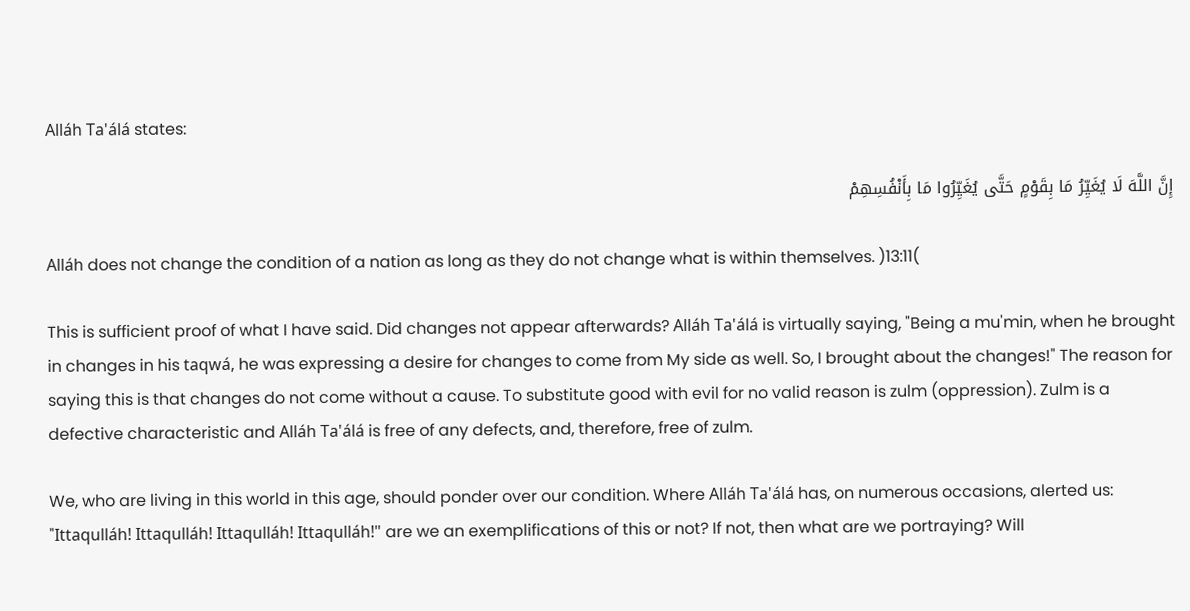Alláh Ta'álá states:

إِنَّ اللَّهَ لَا يُغَيِّرُ مَا بِقَوْمٍ حَتَّى يُغَيِّرُوا مَا بِأَنْفُسِهِمْ

Alláh does not change the condition of a nation as long as they do not change what is within themselves. )13:11(

This is sufficient proof of what I have said. Did changes not appear afterwards? Alláh Ta'álá is virtually saying, "Being a mu'min, when he brought in changes in his taqwá, he was expressing a desire for changes to come from My side as well. So, I brought about the changes!" The reason for saying this is that changes do not come without a cause. To substitute good with evil for no valid reason is zulm (oppression). Zulm is a defective characteristic and Alláh Ta'álá is free of any defects, and, therefore, free of zulm.

We, who are living in this world in this age, should ponder over our condition. Where Alláh Ta'álá has, on numerous occasions, alerted us: "Ittaqulláh! Ittaqulláh! Ittaqulláh! Ittaqulláh!" are we an exemplifications of this or not? If not, then what are we portraying? Will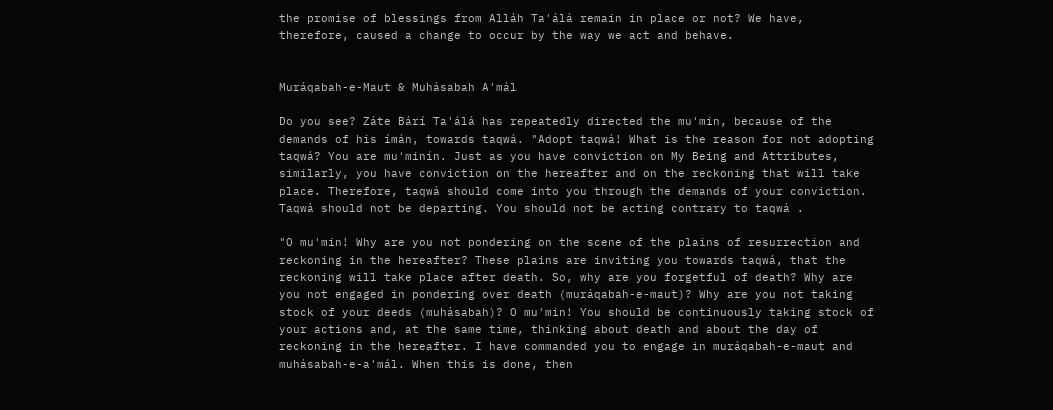the promise of blessings from Alláh Ta'álá remain in place or not? We have, therefore, caused a change to occur by the way we act and behave.


Muráqabah-e-Maut & Muhásabah A'mál

Do you see? Záte Bárí Ta'álá has repeatedly directed the mu'min, because of the demands of his ímán, towards taqwá. "Adopt taqwá! What is the reason for not adopting taqwá? You are mu'minín. Just as you have conviction on My Being and Attributes, similarly, you have conviction on the hereafter and on the reckoning that will take place. Therefore, taqwá should come into you through the demands of your conviction. Taqwá should not be departing. You should not be acting contrary to taqwá .

"O mu'min! Why are you not pondering on the scene of the plains of resurrection and reckoning in the hereafter? These plains are inviting you towards taqwá, that the reckoning will take place after death. So, why are you forgetful of death? Why are you not engaged in pondering over death (muráqabah-e-maut)? Why are you not taking stock of your deeds (muhásabah)? O mu'min! You should be continuously taking stock of your actions and, at the same time, thinking about death and about the day of reckoning in the hereafter. I have commanded you to engage in muráqabah-e-maut and muhásabah-e-a'mál. When this is done, then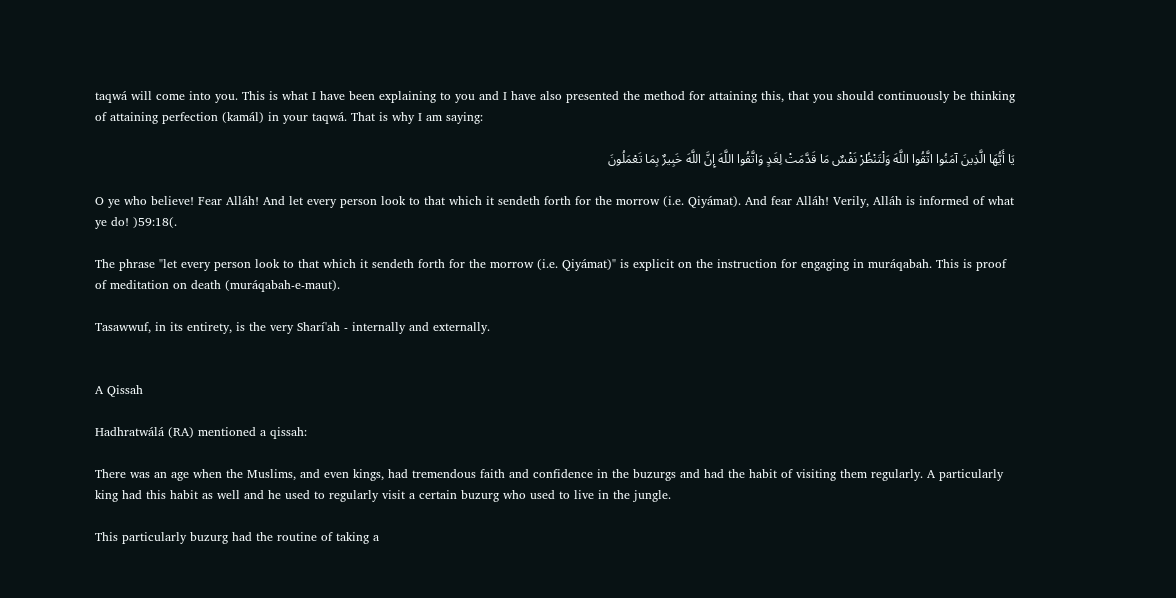taqwá will come into you. This is what I have been explaining to you and I have also presented the method for attaining this, that you should continuously be thinking of attaining perfection (kamál) in your taqwá. That is why I am saying:

يَا أَيُّهَا الَّذِينَ آمَنُوا اتَّقُوا اللَّهَ وَلْتَنْظُرْ نَفْسٌ مَا قَدَّمَتْ لِغَدٍ وَاتَّقُوا اللَّهَ إِنَّ اللَّهَ خَبِيرٌ بِمَا تَعْمَلُونَ

O ye who believe! Fear Alláh! And let every person look to that which it sendeth forth for the morrow (i.e. Qiyámat). And fear Alláh! Verily, Alláh is informed of what ye do! )59:18(.

The phrase "let every person look to that which it sendeth forth for the morrow (i.e. Qiyámat)" is explicit on the instruction for engaging in muráqabah. This is proof of meditation on death (muráqabah-e-maut).

Tasawwuf, in its entirety, is the very Sharí'ah - internally and externally.


A Qissah

Hadhratwálá (RA) mentioned a qissah:

There was an age when the Muslims, and even kings, had tremendous faith and confidence in the buzurgs and had the habit of visiting them regularly. A particularly king had this habit as well and he used to regularly visit a certain buzurg who used to live in the jungle.

This particularly buzurg had the routine of taking a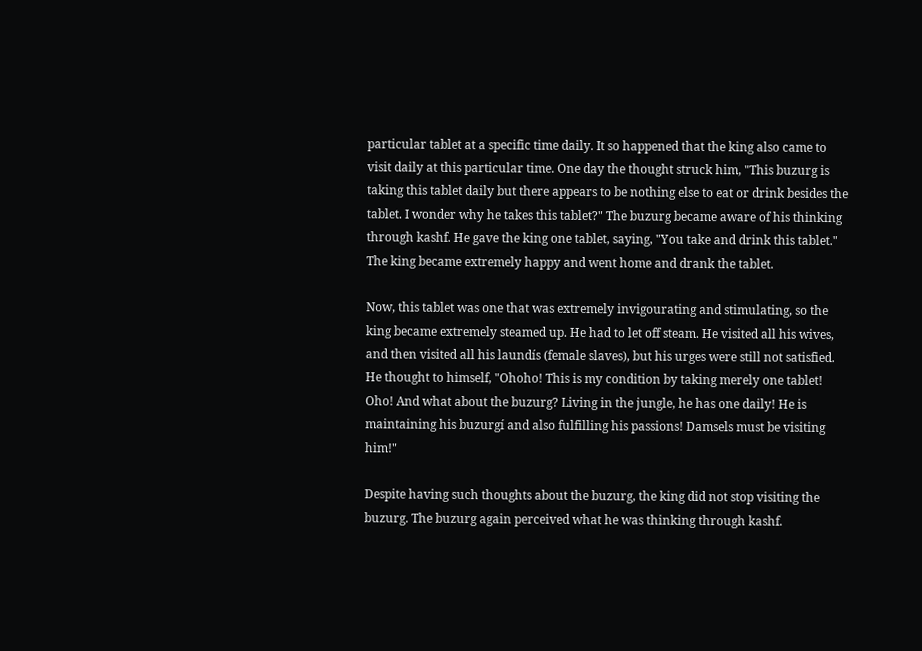particular tablet at a specific time daily. It so happened that the king also came to visit daily at this particular time. One day the thought struck him, "This buzurg is taking this tablet daily but there appears to be nothing else to eat or drink besides the tablet. I wonder why he takes this tablet?" The buzurg became aware of his thinking through kashf. He gave the king one tablet, saying, "You take and drink this tablet." The king became extremely happy and went home and drank the tablet.

Now, this tablet was one that was extremely invigourating and stimulating, so the king became extremely steamed up. He had to let off steam. He visited all his wives, and then visited all his laundís (female slaves), but his urges were still not satisfied. He thought to himself, "Ohoho! This is my condition by taking merely one tablet! Oho! And what about the buzurg? Living in the jungle, he has one daily! He is maintaining his buzurgí and also fulfilling his passions! Damsels must be visiting him!"

Despite having such thoughts about the buzurg, the king did not stop visiting the buzurg. The buzurg again perceived what he was thinking through kashf.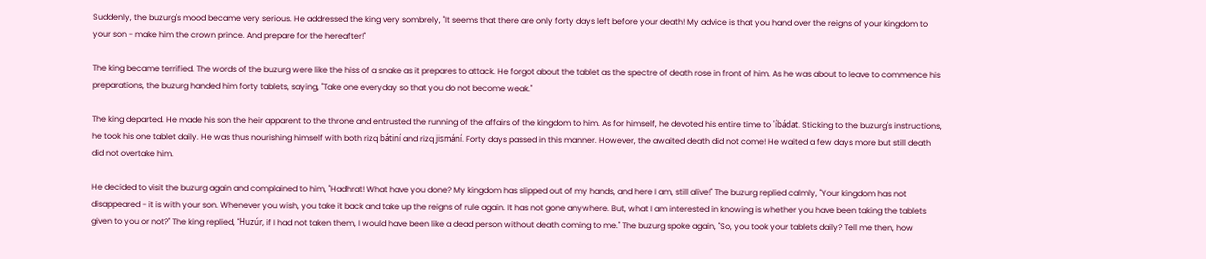Suddenly, the buzurg's mood became very serious. He addressed the king very sombrely, "It seems that there are only forty days left before your death! My advice is that you hand over the reigns of your kingdom to your son - make him the crown prince. And prepare for the hereafter!"

The king became terrified. The words of the buzurg were like the hiss of a snake as it prepares to attack. He forgot about the tablet as the spectre of death rose in front of him. As he was about to leave to commence his preparations, the buzurg handed him forty tablets, saying, "Take one everyday so that you do not become weak."

The king departed. He made his son the heir apparent to the throne and entrusted the running of the affairs of the kingdom to him. As for himself, he devoted his entire time to 'íbádat. Sticking to the buzurg's instructions, he took his one tablet daily. He was thus nourishing himself with both rizq bátiní and rizq jismání. Forty days passed in this manner. However, the awaited death did not come! He waited a few days more but still death did not overtake him.

He decided to visit the buzurg again and complained to him, "Hadhrat! What have you done? My kingdom has slipped out of my hands, and here I am, still alive!" The buzurg replied calmly, "Your kingdom has not disappeared - it is with your son. Whenever you wish, you take it back and take up the reigns of rule again. It has not gone anywhere. But, what I am interested in knowing is whether you have been taking the tablets given to you or not?" The king replied, "Huzúr, if I had not taken them, I would have been like a dead person without death coming to me." The buzurg spoke again, "So, you took your tablets daily? Tell me then, how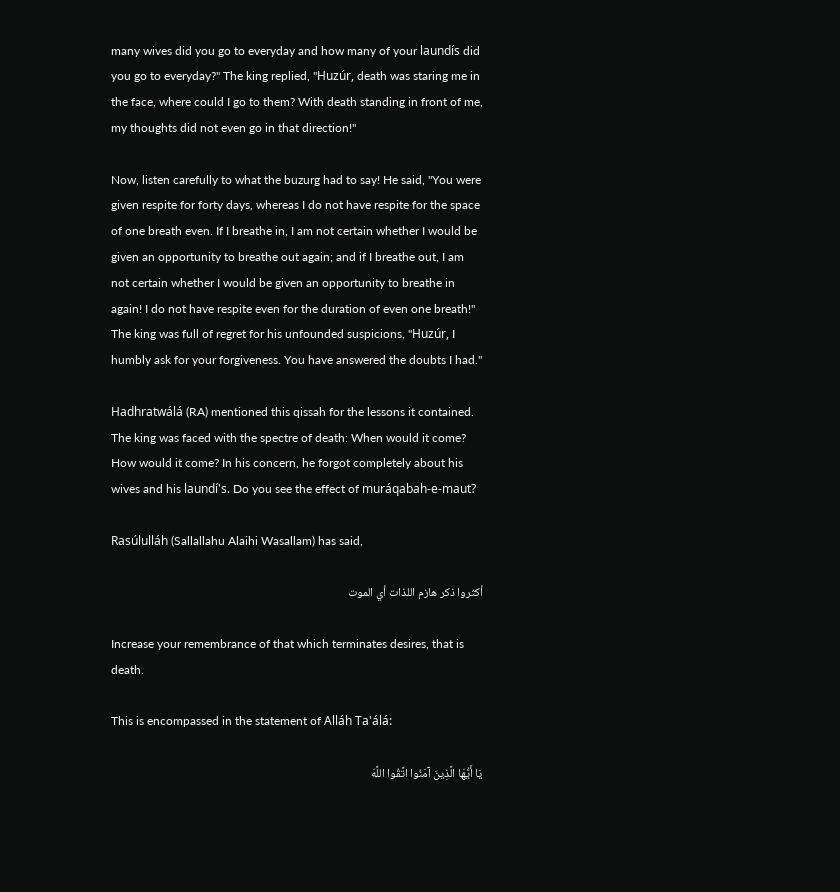many wives did you go to everyday and how many of your laundís did you go to everyday?" The king replied, "Huzúr, death was staring me in the face, where could I go to them? With death standing in front of me, my thoughts did not even go in that direction!"

Now, listen carefully to what the buzurg had to say! He said, "You were given respite for forty days, whereas I do not have respite for the space of one breath even. If I breathe in, I am not certain whether I would be given an opportunity to breathe out again; and if I breathe out, I am not certain whether I would be given an opportunity to breathe in again! I do not have respite even for the duration of even one breath!" The king was full of regret for his unfounded suspicions, "Huzúr, I humbly ask for your forgiveness. You have answered the doubts I had."

Hadhratwálá (RA) mentioned this qissah for the lessons it contained. The king was faced with the spectre of death: When would it come? How would it come? In his concern, he forgot completely about his wives and his laundí's. Do you see the effect of muráqabah-e-maut?

Rasúlulláh (Sallallahu Alaihi Wasallam) has said,

أكثروا ذكر هازم اللذات أي الموت

Increase your remembrance of that which terminates desires, that is death.

This is encompassed in the statement of Alláh Ta'álá:

يَا أَيُّهَا الَّذِينَ آمَنُوا اتَّقُوا اللَّهَ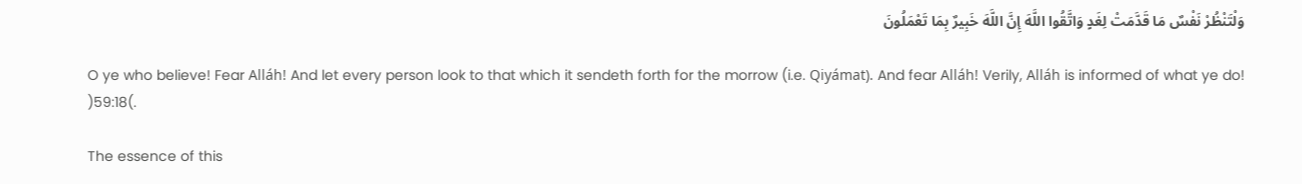وَلْتَنْظُرْ نَفْسٌ مَا قَدَّمَتْ لِغَدٍ وَاتَّقُوا اللَّهَ إِنَّ اللَّهَ خَبِيرٌ بِمَا تَعْمَلُونَ

O ye who believe! Fear Alláh! And let every person look to that which it sendeth forth for the morrow (i.e. Qiyámat). And fear Alláh! Verily, Alláh is informed of what ye do! )59:18(.

The essence of this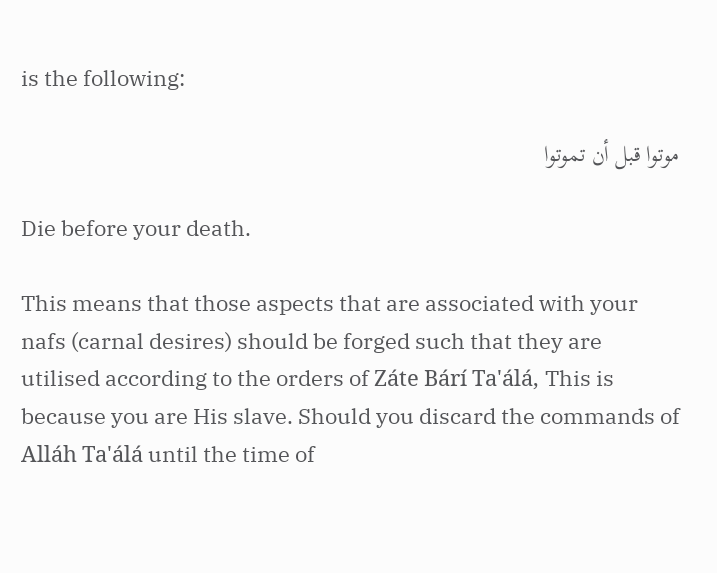is the following:

موتوا قبل أن تموتوا

Die before your death.

This means that those aspects that are associated with your nafs (carnal desires) should be forged such that they are utilised according to the orders of Záte Bárí Ta'álá, This is because you are His slave. Should you discard the commands of Alláh Ta'álá until the time of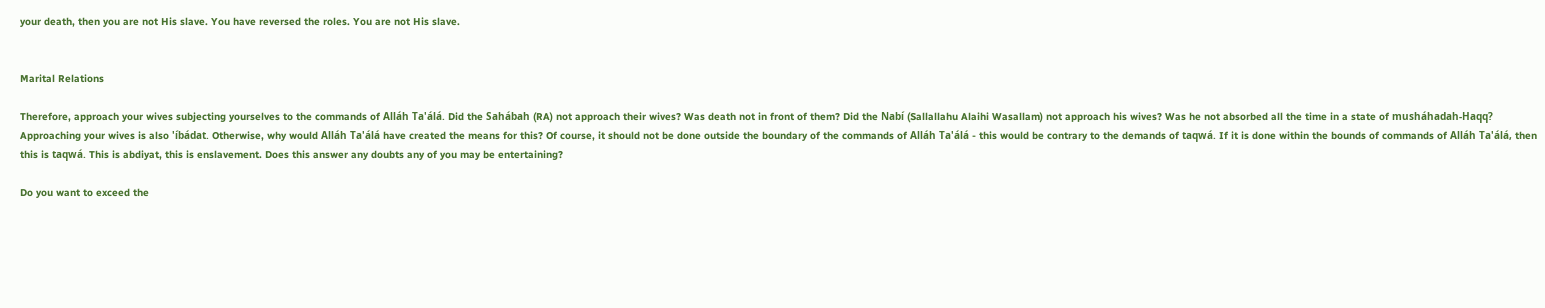your death, then you are not His slave. You have reversed the roles. You are not His slave.


Marital Relations

Therefore, approach your wives subjecting yourselves to the commands of Alláh Ta'álá. Did the Sahábah (RA) not approach their wives? Was death not in front of them? Did the Nabí (Sallallahu Alaihi Wasallam) not approach his wives? Was he not absorbed all the time in a state of musháhadah-Haqq? Approaching your wives is also 'íbádat. Otherwise, why would Alláh Ta'álá have created the means for this? Of course, it should not be done outside the boundary of the commands of Alláh Ta'álá - this would be contrary to the demands of taqwá. If it is done within the bounds of commands of Alláh Ta'álá, then this is taqwá. This is abdiyat, this is enslavement. Does this answer any doubts any of you may be entertaining?

Do you want to exceed the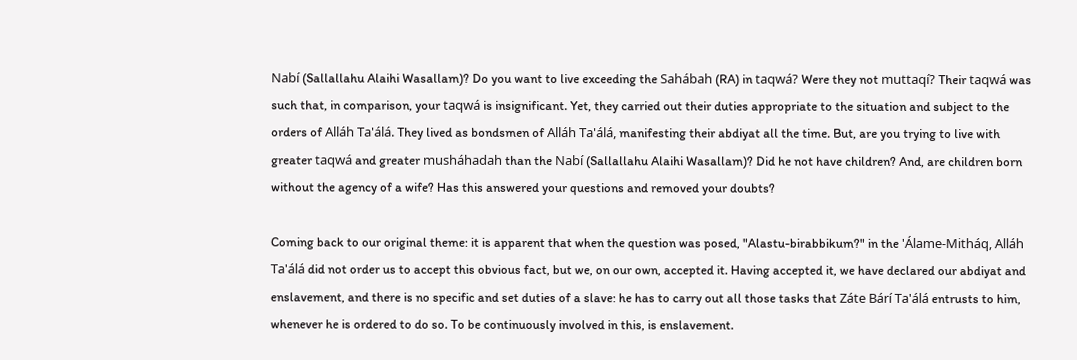Nabí (Sallallahu Alaihi Wasallam)? Do you want to live exceeding the Sahábah (RA) in taqwá? Were they not muttaqí? Their taqwá was such that, in comparison, your taqwá is insignificant. Yet, they carried out their duties appropriate to the situation and subject to the orders of Alláh Ta'álá. They lived as bondsmen of Alláh Ta'álá, manifesting their abdiyat all the time. But, are you trying to live with greater taqwá and greater musháhadah than the Nabí (Sallallahu Alaihi Wasallam)? Did he not have children? And, are children born without the agency of a wife? Has this answered your questions and removed your doubts?

Coming back to our original theme: it is apparent that when the question was posed, "Alastu-birabbikum?" in the 'Álame-Mitháq, Alláh Ta'álá did not order us to accept this obvious fact, but we, on our own, accepted it. Having accepted it, we have declared our abdiyat and enslavement, and there is no specific and set duties of a slave: he has to carry out all those tasks that Záte Bárí Ta'álá entrusts to him, whenever he is ordered to do so. To be continuously involved in this, is enslavement.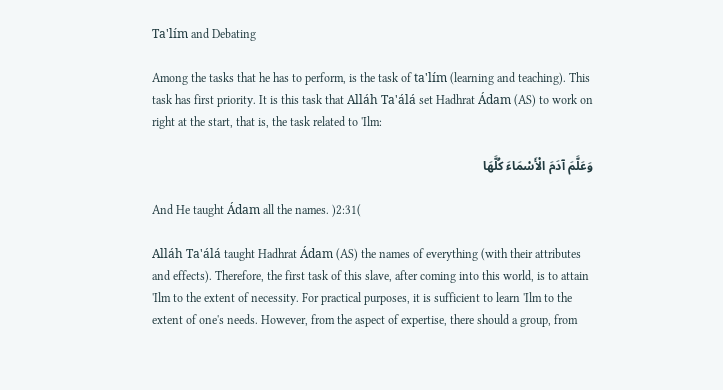Ta'lím and Debating

Among the tasks that he has to perform, is the task of ta'lím (learning and teaching). This task has first priority. It is this task that Alláh Ta'álá set Hadhrat Ádam (AS) to work on right at the start, that is, the task related to 'Ilm:

وَعَلَّمَ آدَمَ الْأَسْمَاءَ كُلَّهَا

And He taught Ádam all the names. )2:31(

Alláh Ta'álá taught Hadhrat Ádam (AS) the names of everything (with their attributes and effects). Therefore, the first task of this slave, after coming into this world, is to attain 'Ilm to the extent of necessity. For practical purposes, it is sufficient to learn 'Ilm to the extent of one's needs. However, from the aspect of expertise, there should a group, from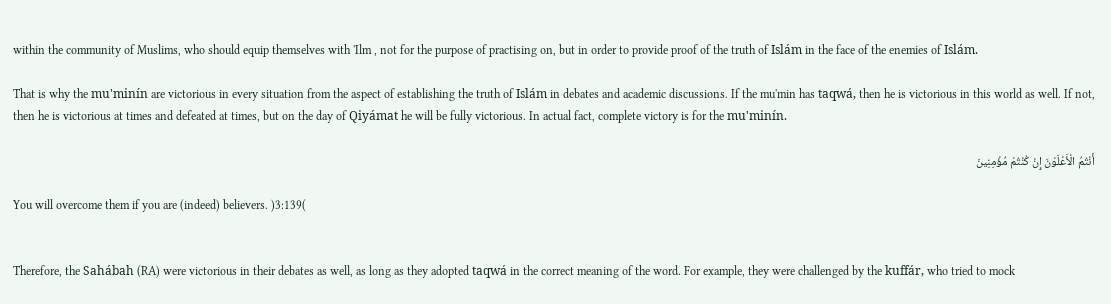within the community of Muslims, who should equip themselves with 'Ilm , not for the purpose of practising on, but in order to provide proof of the truth of Islám in the face of the enemies of Islám.

That is why the mu'minín are victorious in every situation from the aspect of establishing the truth of Islám in debates and academic discussions. If the mu'min has taqwá, then he is victorious in this world as well. If not, then he is victorious at times and defeated at times, but on the day of Qiyámat he will be fully victorious. In actual fact, complete victory is for the mu'minín.

أَنْتُمُ الْأَعْلَوْنَ إِنْ كُنْتُمْ مُؤْمِنِينَ

You will overcome them if you are (indeed) believers. )3:139(


Therefore, the Sahábah (RA) were victorious in their debates as well, as long as they adopted taqwá in the correct meaning of the word. For example, they were challenged by the kuffár, who tried to mock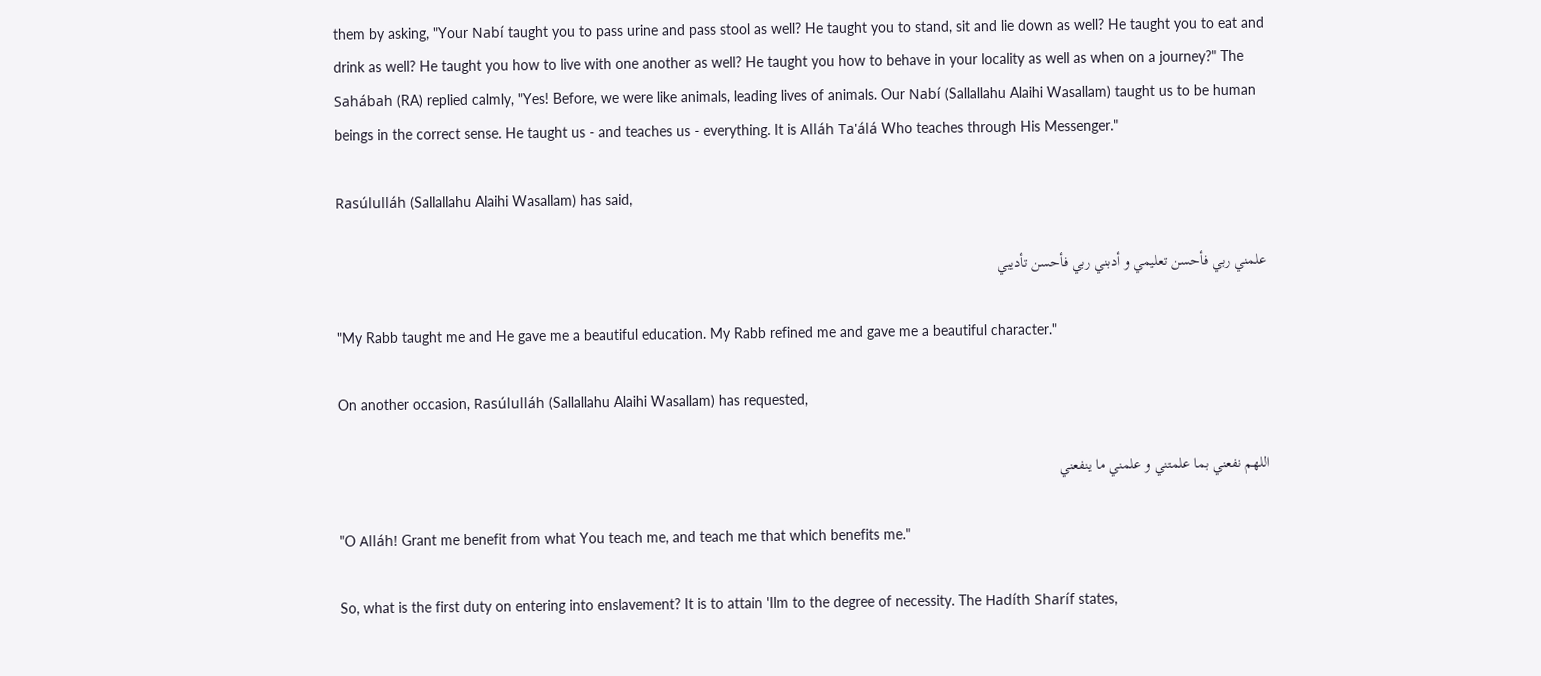them by asking, "Your Nabí taught you to pass urine and pass stool as well? He taught you to stand, sit and lie down as well? He taught you to eat and drink as well? He taught you how to live with one another as well? He taught you how to behave in your locality as well as when on a journey?" The Sahábah (RA) replied calmly, "Yes! Before, we were like animals, leading lives of animals. Our Nabí (Sallallahu Alaihi Wasallam) taught us to be human beings in the correct sense. He taught us - and teaches us - everything. It is Alláh Ta'álá Who teaches through His Messenger."

Rasúlulláh (Sallallahu Alaihi Wasallam) has said,

علمني ربي فأحسن تعليمي و أدبني ربي فأحسن تأديبي

"My Rabb taught me and He gave me a beautiful education. My Rabb refined me and gave me a beautiful character."

On another occasion, Rasúlulláh (Sallallahu Alaihi Wasallam) has requested,

اللهم نفعني بما علمتني و علمني ما ينفعني

"O Alláh! Grant me benefit from what You teach me, and teach me that which benefits me."

So, what is the first duty on entering into enslavement? It is to attain 'Ilm to the degree of necessity. The Hadíth Sharíf states,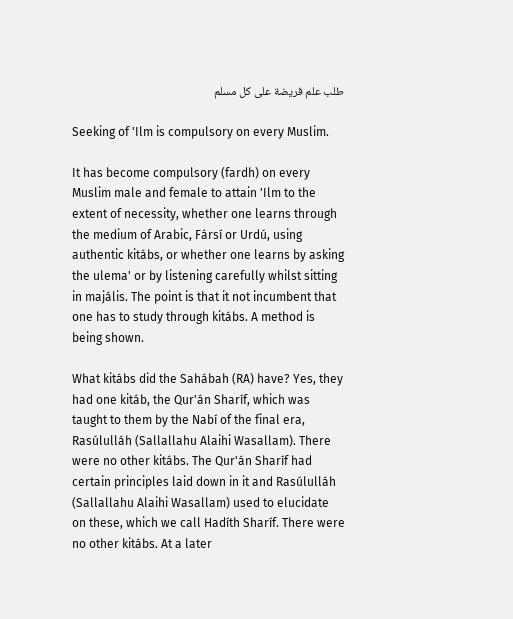طلب علم فريضة على كل مسلم

Seeking of 'Ilm is compulsory on every Muslim.

It has become compulsory (fardh) on every Muslim male and female to attain 'Ilm to the extent of necessity, whether one learns through the medium of Arabic, Fársí or Urdú, using authentic kitábs, or whether one learns by asking the ulema' or by listening carefully whilst sitting in majális. The point is that it not incumbent that one has to study through kitábs. A method is being shown.

What kitábs did the Sahábah (RA) have? Yes, they had one kitáb, the Qur'án Sharíf, which was taught to them by the Nabí of the final era, Rasúlulláh (Sallallahu Alaihi Wasallam). There were no other kitábs. The Qur'án Sharíf had certain principles laid down in it and Rasúlulláh (Sallallahu Alaihi Wasallam) used to elucidate on these, which we call Hadíth Sharíf. There were no other kitábs. At a later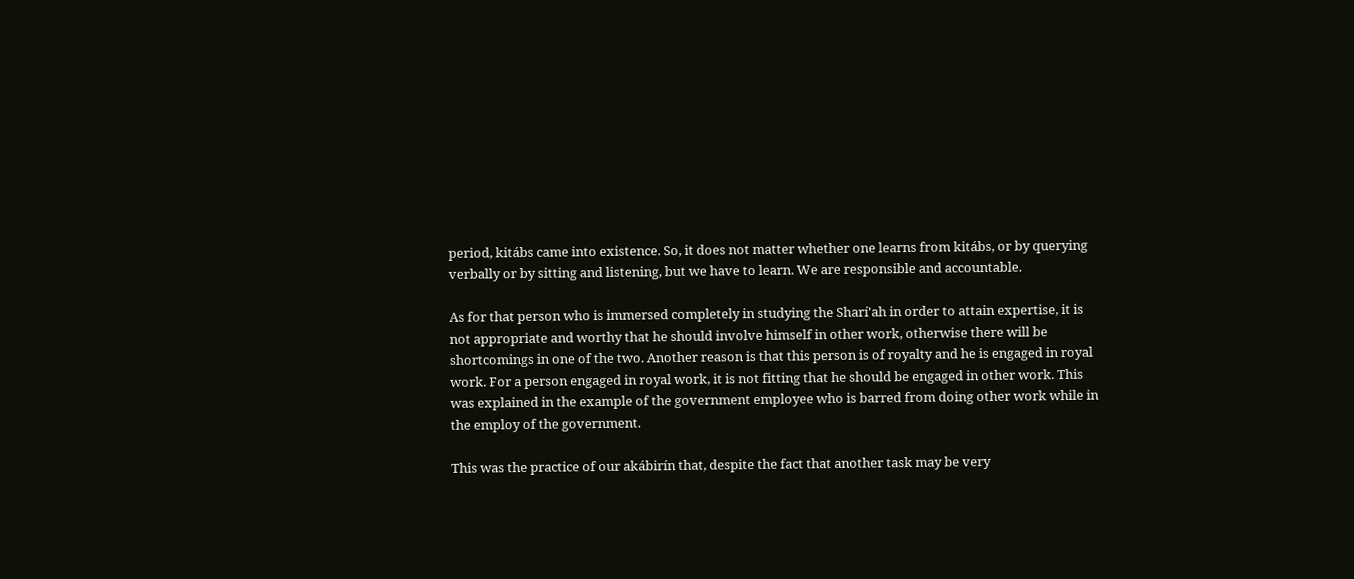period, kitábs came into existence. So, it does not matter whether one learns from kitábs, or by querying verbally or by sitting and listening, but we have to learn. We are responsible and accountable.

As for that person who is immersed completely in studying the Sharí'ah in order to attain expertise, it is not appropriate and worthy that he should involve himself in other work, otherwise there will be shortcomings in one of the two. Another reason is that this person is of royalty and he is engaged in royal work. For a person engaged in royal work, it is not fitting that he should be engaged in other work. This was explained in the example of the government employee who is barred from doing other work while in the employ of the government.

This was the practice of our akábirín that, despite the fact that another task may be very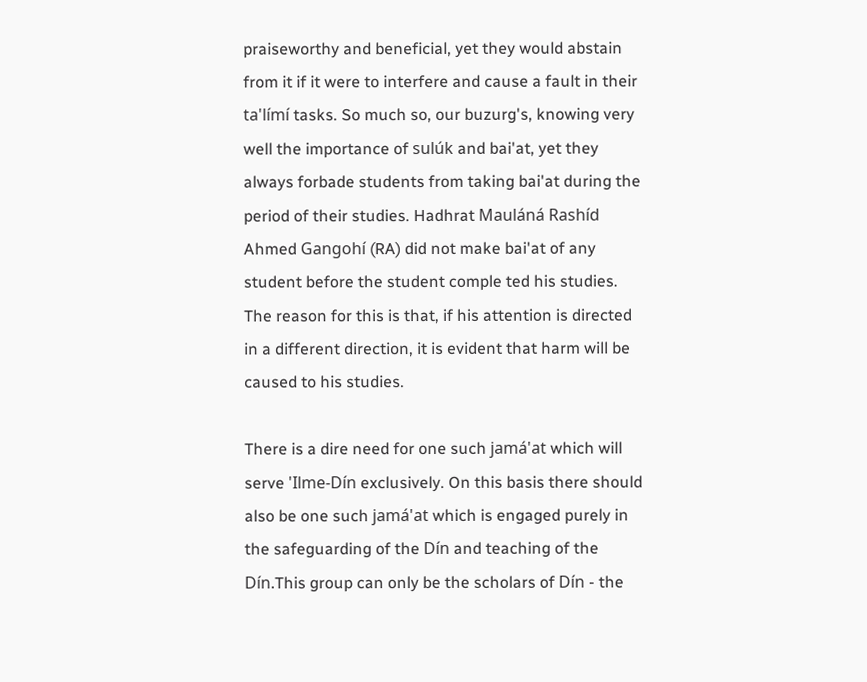praiseworthy and beneficial, yet they would abstain from it if it were to interfere and cause a fault in their ta'límí tasks. So much so, our buzurg's, knowing very well the importance of sulúk and bai'at, yet they always forbade students from taking bai'at during the period of their studies. Hadhrat Mauláná Rashíd Ahmed Gangohí (RA) did not make bai'at of any student before the student comple ted his studies. The reason for this is that, if his attention is directed in a different direction, it is evident that harm will be caused to his studies.

There is a dire need for one such jamá'at which will serve 'Ilme-Dín exclusively. On this basis there should also be one such jamá'at which is engaged purely in the safeguarding of the Dín and teaching of the Dín.This group can only be the scholars of Dín - the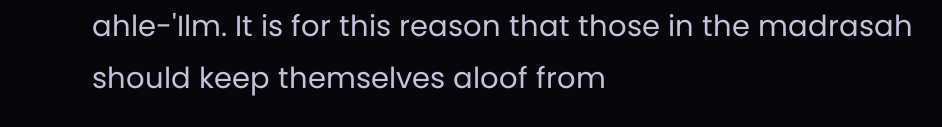ahle-'Ilm. It is for this reason that those in the madrasah should keep themselves aloof from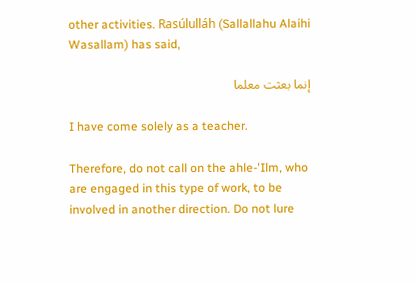other activities. Rasúlulláh (Sallallahu Alaihi Wasallam) has said,

إنما بعثت معلما

I have come solely as a teacher.

Therefore, do not call on the ahle-'Ilm, who are engaged in this type of work, to be involved in another direction. Do not lure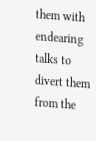them with endearing talks to divert them from the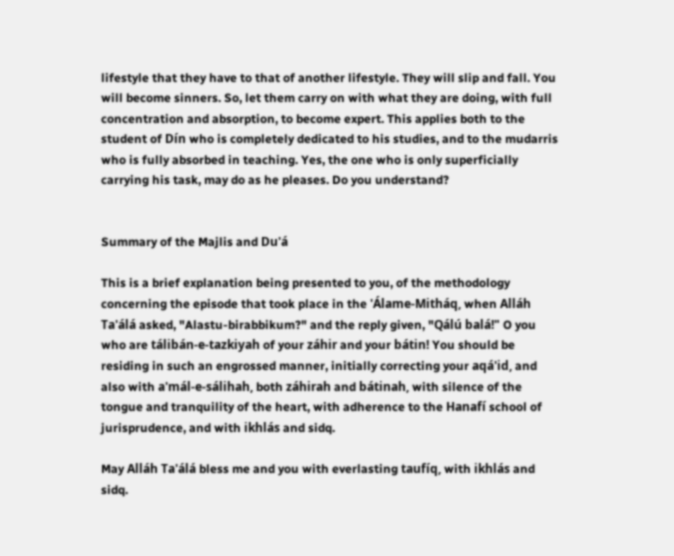lifestyle that they have to that of another lifestyle. They will slip and fall. You will become sinners. So, let them carry on with what they are doing, with full concentration and absorption, to become expert. This applies both to the student of Dín who is completely dedicated to his studies, and to the mudarris who is fully absorbed in teaching. Yes, the one who is only superficially carrying his task, may do as he pleases. Do you understand?


Summary of the Majlis and Du'á

This is a brief explanation being presented to you, of the methodology concerning the episode that took place in the 'Álame-Mitháq, when Alláh Ta'álá asked, "Alastu-birabbikum?" and the reply given, "Qálú balá!" O you who are tálibán-e-tazkiyah of your záhir and your bátin! You should be residing in such an engrossed manner, initially correcting your aqá'id, and also with a'mál-e-sálihah, both záhirah and bátinah, with silence of the tongue and tranquility of the heart, with adherence to the Hanafí school of jurisprudence, and with ikhlás and sidq.

May Alláh Ta'álá bless me and you with everlasting taufíq, with ikhlás and sidq.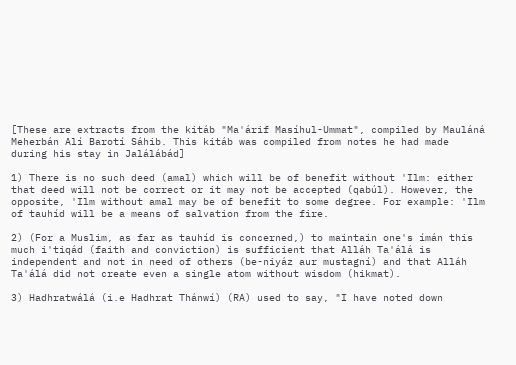[These are extracts from the kitáb "Ma'árif Masíhul-Ummat", compiled by Mauláná Meherbán Alí Barotí Sáhib. This kitáb was compiled from notes he had made during his stay in Jalálábád]

1) There is no such deed (amal) which will be of benefit without 'Ilm: either that deed will not be correct or it may not be accepted (qabúl). However, the opposite, 'Ilm without amal may be of benefit to some degree. For example: 'Ilm of tauhíd will be a means of salvation from the fire.

2) (For a Muslim, as far as tauhíd is concerned,) to maintain one's ímán this much i'tiqád (faith and conviction) is sufficient that Alláh Ta'álá is independent and not in need of others (be-niyáz aur mustagní) and that Alláh Ta'álá did not create even a single atom without wisdom (hikmat).

3) Hadhratwálá (i.e Hadhrat Thánwí) (RA) used to say, "I have noted down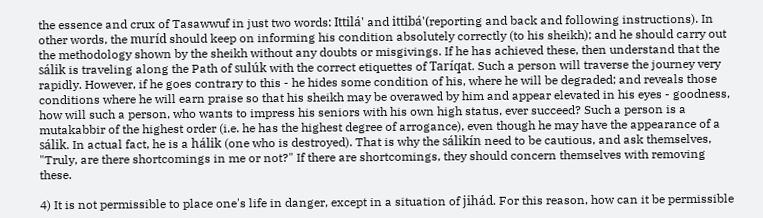the essence and crux of Tasawwuf in just two words: Ittilá' and ittibá'(reporting and back and following instructions). In other words, the muríd should keep on informing his condition absolutely correctly (to his sheikh); and he should carry out the methodology shown by the sheikh without any doubts or misgivings. If he has achieved these, then understand that the sálik is traveling along the Path of sulúk with the correct etiquettes of Taríqat. Such a person will traverse the journey very rapidly. However, if he goes contrary to this - he hides some condition of his, where he will be degraded; and reveals those conditions where he will earn praise so that his sheikh may be overawed by him and appear elevated in his eyes - goodness, how will such a person, who wants to impress his seniors with his own high status, ever succeed? Such a person is a mutakabbir of the highest order (i.e. he has the highest degree of arrogance), even though he may have the appearance of a sálik. In actual fact, he is a hálik (one who is destroyed). That is why the sálikín need to be cautious, and ask themselves, "Truly, are there shortcomings in me or not?" If there are shortcomings, they should concern themselves with removing these.

4) It is not permissible to place one's life in danger, except in a situation of jihád. For this reason, how can it be permissible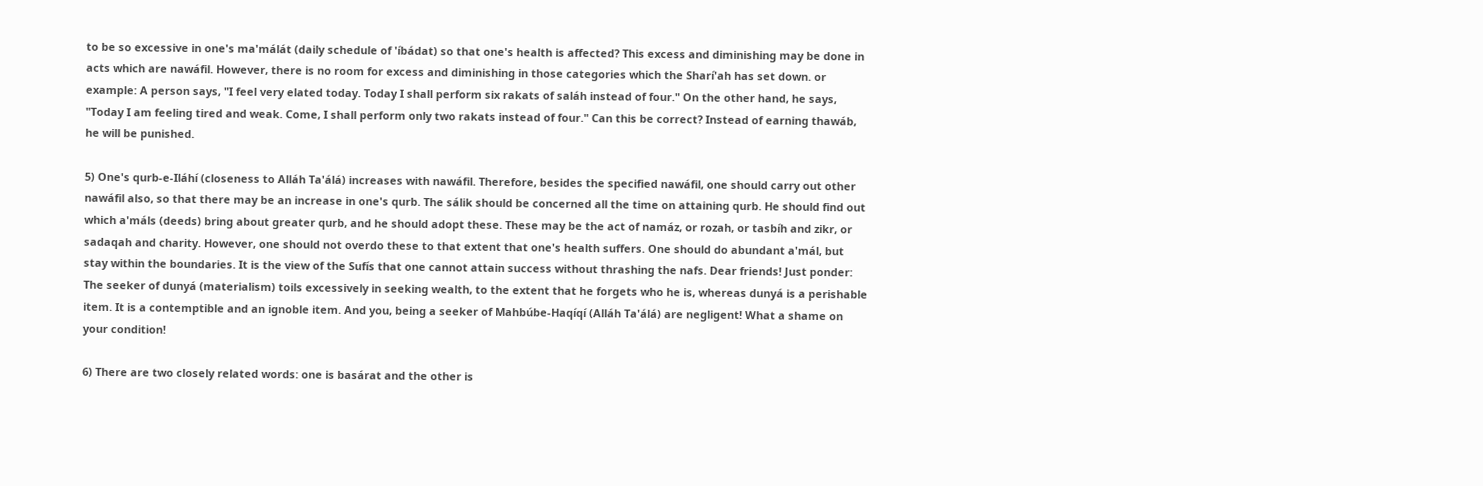to be so excessive in one's ma'málát (daily schedule of 'íbádat) so that one's health is affected? This excess and diminishing may be done in acts which are nawáfil. However, there is no room for excess and diminishing in those categories which the Sharí'ah has set down. or example: A person says, "I feel very elated today. Today I shall perform six rakats of saláh instead of four." On the other hand, he says, "Today I am feeling tired and weak. Come, I shall perform only two rakats instead of four." Can this be correct? Instead of earning thawáb, he will be punished.

5) One's qurb-e-Iláhí (closeness to Alláh Ta'álá) increases with nawáfil. Therefore, besides the specified nawáfil, one should carry out other nawáfil also, so that there may be an increase in one's qurb. The sálik should be concerned all the time on attaining qurb. He should find out which a'máls (deeds) bring about greater qurb, and he should adopt these. These may be the act of namáz, or rozah, or tasbíh and zikr, or sadaqah and charity. However, one should not overdo these to that extent that one's health suffers. One should do abundant a'mál, but stay within the boundaries. It is the view of the Sufís that one cannot attain success without thrashing the nafs. Dear friends! Just ponder: The seeker of dunyá (materialism) toils excessively in seeking wealth, to the extent that he forgets who he is, whereas dunyá is a perishable item. It is a contemptible and an ignoble item. And you, being a seeker of Mahbúbe-Haqíqí (Alláh Ta'álá) are negligent! What a shame on your condition!

6) There are two closely related words: one is basárat and the other is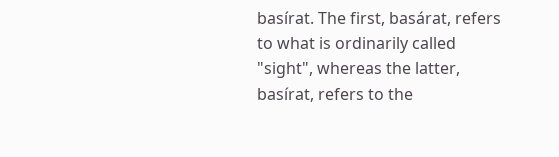basírat. The first, basárat, refers to what is ordinarily called "sight", whereas the latter, basírat, refers to the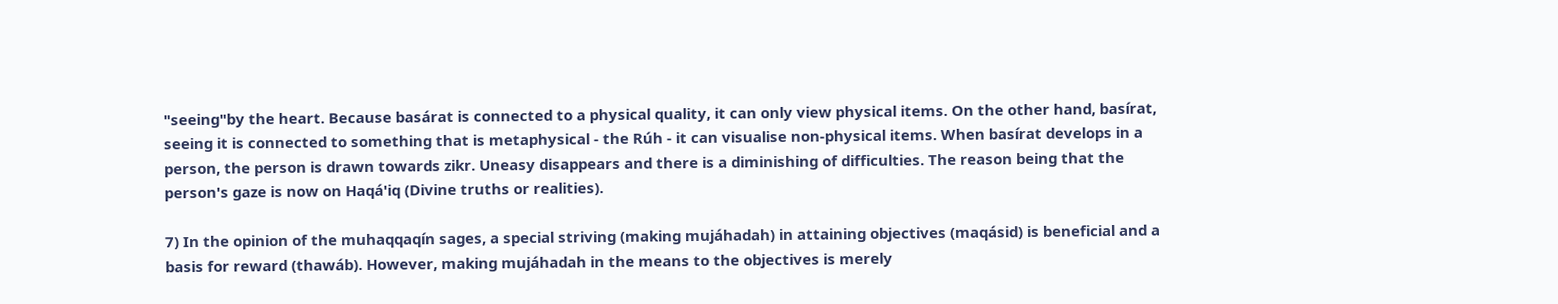"seeing"by the heart. Because basárat is connected to a physical quality, it can only view physical items. On the other hand, basírat, seeing it is connected to something that is metaphysical - the Rúh - it can visualise non-physical items. When basírat develops in a person, the person is drawn towards zikr. Uneasy disappears and there is a diminishing of difficulties. The reason being that the person's gaze is now on Haqá'iq (Divine truths or realities).

7) In the opinion of the muhaqqaqín sages, a special striving (making mujáhadah) in attaining objectives (maqásid) is beneficial and a basis for reward (thawáb). However, making mujáhadah in the means to the objectives is merely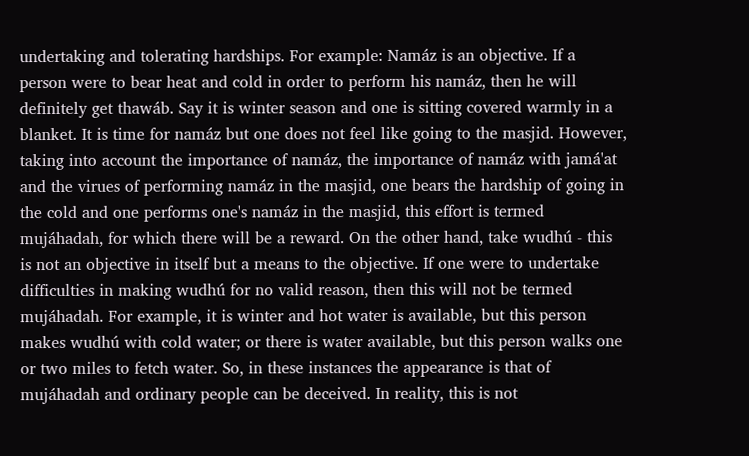undertaking and tolerating hardships. For example: Namáz is an objective. If a person were to bear heat and cold in order to perform his namáz, then he will definitely get thawáb. Say it is winter season and one is sitting covered warmly in a blanket. It is time for namáz but one does not feel like going to the masjid. However, taking into account the importance of namáz, the importance of namáz with jamá'at and the virues of performing namáz in the masjid, one bears the hardship of going in the cold and one performs one's namáz in the masjid, this effort is termed mujáhadah, for which there will be a reward. On the other hand, take wudhú - this is not an objective in itself but a means to the objective. If one were to undertake difficulties in making wudhú for no valid reason, then this will not be termed mujáhadah. For example, it is winter and hot water is available, but this person makes wudhú with cold water; or there is water available, but this person walks one or two miles to fetch water. So, in these instances the appearance is that of mujáhadah and ordinary people can be deceived. In reality, this is not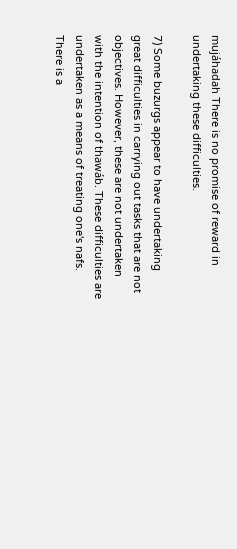mujáhadah There is no promise of reward in undertaking these difficulties.

7) Some buzurgs appear to have undertaking great difficulties in carrying out tasks that are not objectives. However, these are not undertaken with the intention of thawáb. These difficulties are undertaken as a means of treating one's nafs. There is a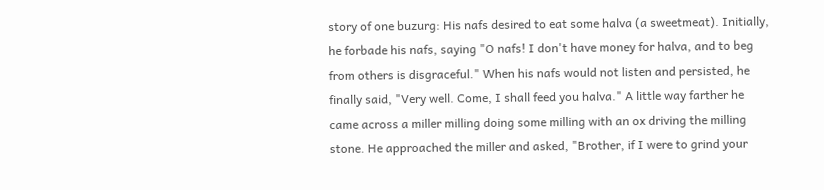story of one buzurg: His nafs desired to eat some halva (a sweetmeat). Initially, he forbade his nafs, saying "O nafs! I don't have money for halva, and to beg from others is disgraceful." When his nafs would not listen and persisted, he finally said, "Very well. Come, I shall feed you halva." A little way farther he came across a miller milling doing some milling with an ox driving the milling stone. He approached the miller and asked, "Brother, if I were to grind your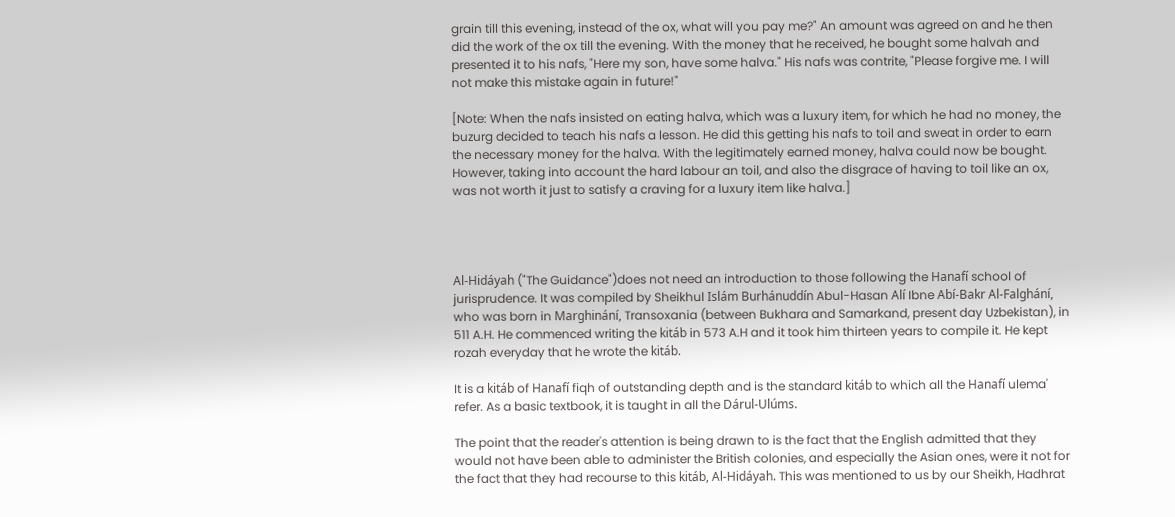grain till this evening, instead of the ox, what will you pay me?" An amount was agreed on and he then did the work of the ox till the evening. With the money that he received, he bought some halvah and presented it to his nafs, "Here my son, have some halva." His nafs was contrite, "Please forgive me. I will not make this mistake again in future!"

[Note: When the nafs insisted on eating halva, which was a luxury item, for which he had no money, the buzurg decided to teach his nafs a lesson. He did this getting his nafs to toil and sweat in order to earn the necessary money for the halva. With the legitimately earned money, halva could now be bought. However, taking into account the hard labour an toil, and also the disgrace of having to toil like an ox, was not worth it just to satisfy a craving for a luxury item like halva.]




Al-Hidáyah ("The Guidance")does not need an introduction to those following the Hanafí school of jurisprudence. It was compiled by Sheikhul Islám Burhánuddín Abul-Hasan Alí Ibne Abí-Bakr Al-Falghání, who was born in Marghinání, Transoxania (between Bukhara and Samarkand, present day Uzbekistan), in 511 A.H. He commenced writing the kitáb in 573 A.H and it took him thirteen years to compile it. He kept rozah everyday that he wrote the kitáb.

It is a kitáb of Hanafí fiqh of outstanding depth and is the standard kitáb to which all the Hanafí ulema' refer. As a basic textbook, it is taught in all the Dárul-Ulúms.

The point that the reader's attention is being drawn to is the fact that the English admitted that they would not have been able to administer the British colonies, and especially the Asian ones, were it not for the fact that they had recourse to this kitáb, Al-Hidáyah. This was mentioned to us by our Sheikh, Hadhrat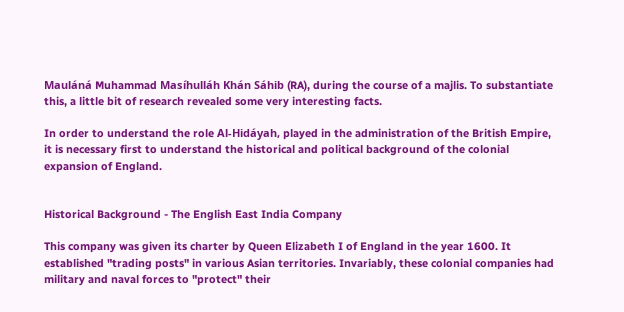Mauláná Muhammad Masíhulláh Khán Sáhib (RA), during the course of a majlis. To substantiate this, a little bit of research revealed some very interesting facts.

In order to understand the role Al-Hidáyah, played in the administration of the British Empire, it is necessary first to understand the historical and political background of the colonial expansion of England.


Historical Background - The English East India Company

This company was given its charter by Queen Elizabeth I of England in the year 1600. It established "trading posts" in various Asian territories. Invariably, these colonial companies had military and naval forces to "protect" their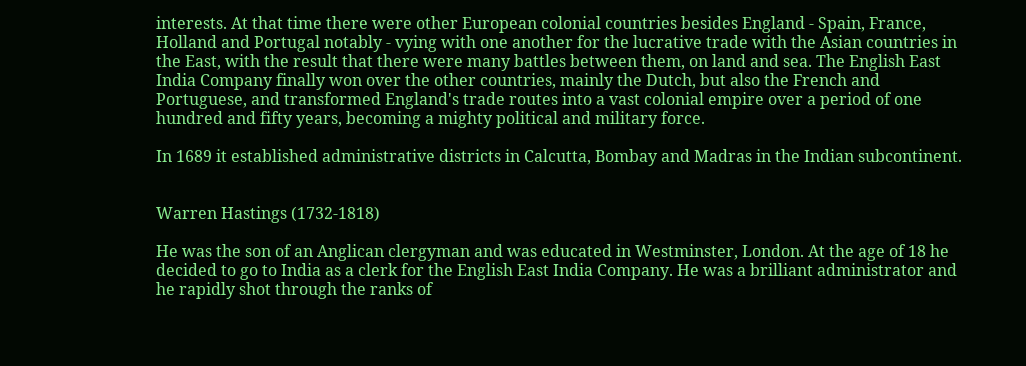interests. At that time there were other European colonial countries besides England - Spain, France, Holland and Portugal notably - vying with one another for the lucrative trade with the Asian countries in the East, with the result that there were many battles between them, on land and sea. The English East India Company finally won over the other countries, mainly the Dutch, but also the French and Portuguese, and transformed England's trade routes into a vast colonial empire over a period of one hundred and fifty years, becoming a mighty political and military force.

In 1689 it established administrative districts in Calcutta, Bombay and Madras in the Indian subcontinent.


Warren Hastings (1732-1818)

He was the son of an Anglican clergyman and was educated in Westminster, London. At the age of 18 he decided to go to India as a clerk for the English East India Company. He was a brilliant administrator and he rapidly shot through the ranks of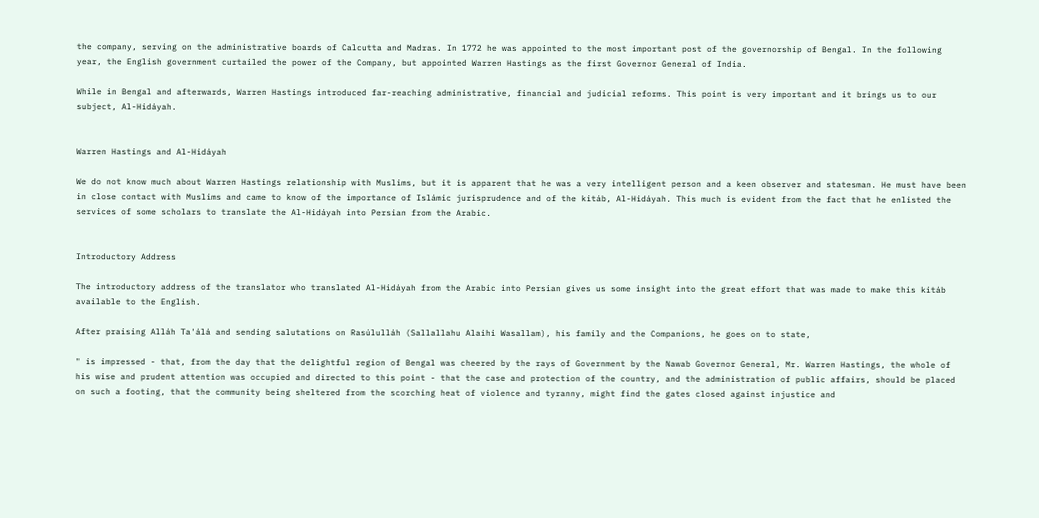the company, serving on the administrative boards of Calcutta and Madras. In 1772 he was appointed to the most important post of the governorship of Bengal. In the following year, the English government curtailed the power of the Company, but appointed Warren Hastings as the first Governor General of India.

While in Bengal and afterwards, Warren Hastings introduced far-reaching administrative, financial and judicial reforms. This point is very important and it brings us to our subject, Al-Hidáyah.


Warren Hastings and Al-Hidáyah

We do not know much about Warren Hastings relationship with Muslims, but it is apparent that he was a very intelligent person and a keen observer and statesman. He must have been in close contact with Muslims and came to know of the importance of Islámic jurisprudence and of the kitáb, Al-Hidáyah. This much is evident from the fact that he enlisted the services of some scholars to translate the Al-Hidáyah into Persian from the Arabic.


Introductory Address

The introductory address of the translator who translated Al-Hidáyah from the Arabic into Persian gives us some insight into the great effort that was made to make this kitáb available to the English.

After praising Alláh Ta'álá and sending salutations on Rasúlulláh (Sallallahu Alaihi Wasallam), his family and the Companions, he goes on to state,

" is impressed - that, from the day that the delightful region of Bengal was cheered by the rays of Government by the Nawab Governor General, Mr. Warren Hastings, the whole of his wise and prudent attention was occupied and directed to this point - that the case and protection of the country, and the administration of public affairs, should be placed on such a footing, that the community being sheltered from the scorching heat of violence and tyranny, might find the gates closed against injustice and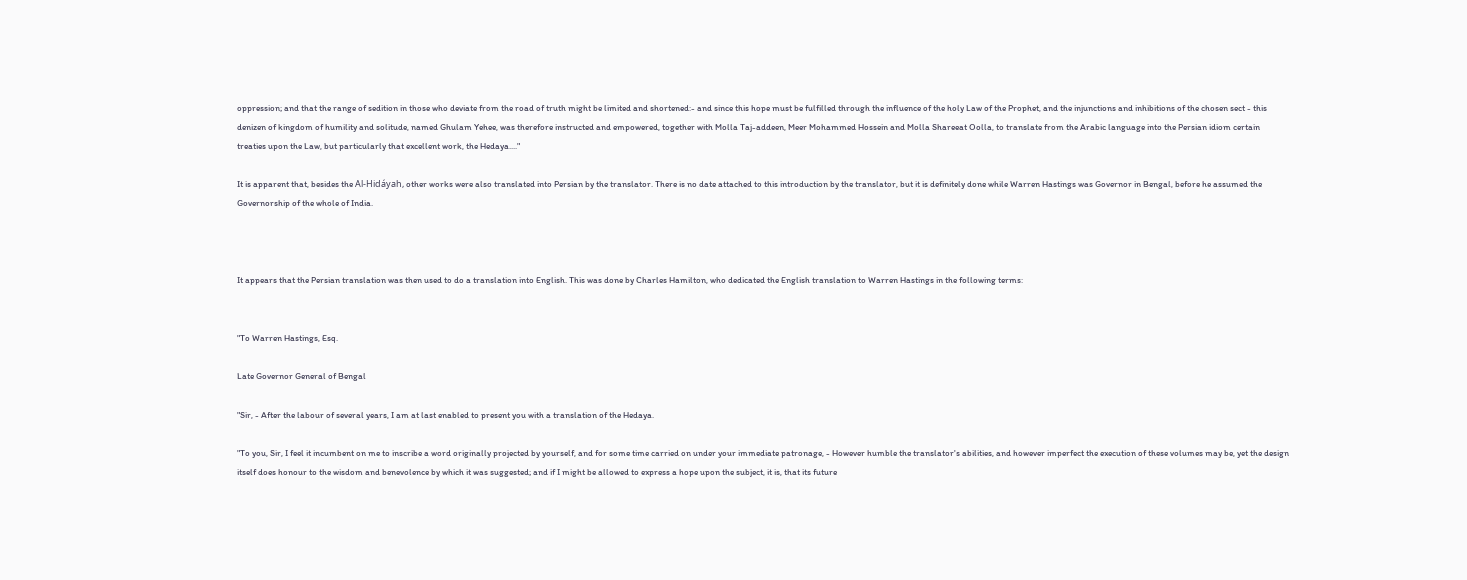oppression; and that the range of sedition in those who deviate from the road of truth might be limited and shortened:- and since this hope must be fulfilled through the influence of the holy Law of the Prophet, and the injunctions and inhibitions of the chosen sect - this denizen of kingdom of humility and solitude, named Ghulam Yehee, was therefore instructed and empowered, together with Molla Taj-addeen, Meer Mohammed Hossein and Molla Shareeat Oolla, to translate from the Arabic language into the Persian idiom certain treaties upon the Law, but particularly that excellent work, the Hedaya...."

It is apparent that, besides the Al-Hidáyah, other works were also translated into Persian by the translator. There is no date attached to this introduction by the translator, but it is definitely done while Warren Hastings was Governor in Bengal, before he assumed the Governorship of the whole of India.



It appears that the Persian translation was then used to do a translation into English. This was done by Charles Hamilton, who dedicated the English translation to Warren Hastings in the following terms:


"To Warren Hastings, Esq.

Late Governor General of Bengal

"Sir, - After the labour of several years, I am at last enabled to present you with a translation of the Hedaya.

"To you, Sir, I feel it incumbent on me to inscribe a word originally projected by yourself, and for some time carried on under your immediate patronage, - However humble the translator's abilities, and however imperfect the execution of these volumes may be, yet the design itself does honour to the wisdom and benevolence by which it was suggested; and if I might be allowed to express a hope upon the subject, it is, that its future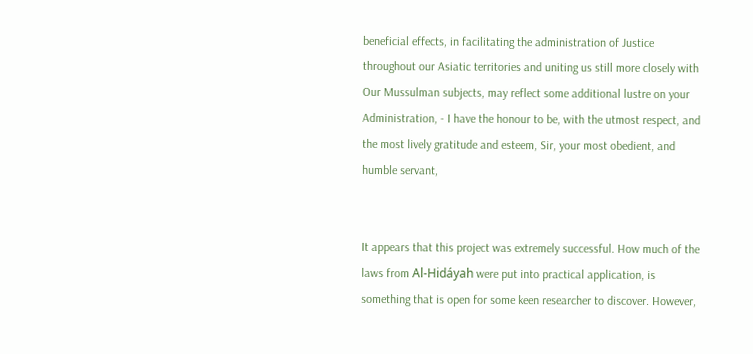beneficial effects, in facilitating the administration of Justice throughout our Asiatic territories and uniting us still more closely with Our Mussulman subjects, may reflect some additional lustre on your Administration, - I have the honour to be, with the utmost respect, and the most lively gratitude and esteem, Sir, your most obedient, and humble servant,


It appears that this project was extremely successful. How much of the laws from Al-Hidáyah were put into practical application, is something that is open for some keen researcher to discover. However,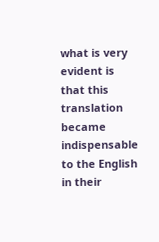what is very evident is that this translation became indispensable to the English in their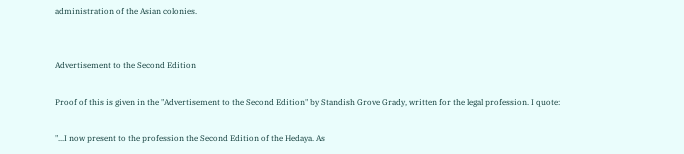administration of the Asian colonies.


Advertisement to the Second Edition

Proof of this is given in the "Advertisement to the Second Edition" by Standish Grove Grady, written for the legal profession. I quote:

"...I now present to the profession the Second Edition of the Hedaya. As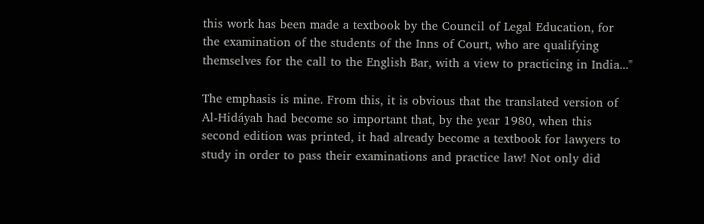this work has been made a textbook by the Council of Legal Education, for the examination of the students of the Inns of Court, who are qualifying themselves for the call to the English Bar, with a view to practicing in India..."

The emphasis is mine. From this, it is obvious that the translated version of Al-Hidáyah had become so important that, by the year 1980, when this second edition was printed, it had already become a textbook for lawyers to study in order to pass their examinations and practice law! Not only did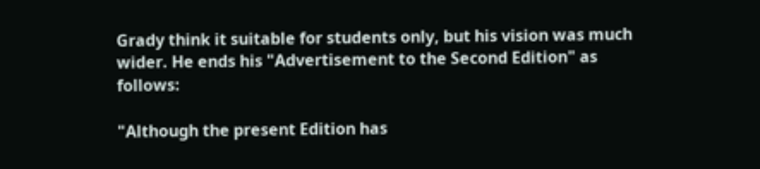Grady think it suitable for students only, but his vision was much wider. He ends his "Advertisement to the Second Edition" as follows:

"Although the present Edition has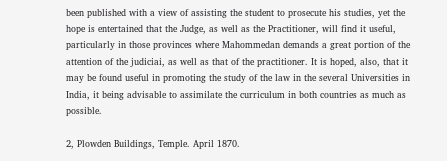been published with a view of assisting the student to prosecute his studies, yet the hope is entertained that the Judge, as well as the Practitioner, will find it useful, particularly in those provinces where Mahommedan demands a great portion of the attention of the judiciai, as well as that of the practitioner. It is hoped, also, that it may be found useful in promoting the study of the law in the several Universities in India, it being advisable to assimilate the curriculum in both countries as much as possible.

2, Plowden Buildings, Temple. April 1870.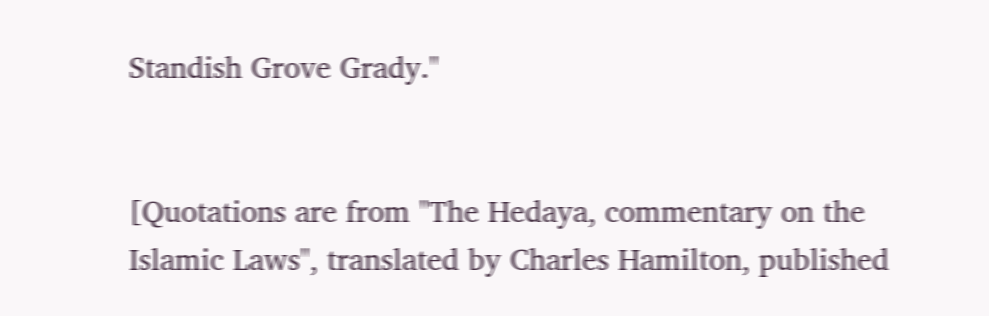Standish Grove Grady."


[Quotations are from "The Hedaya, commentary on the Islamic Laws", translated by Charles Hamilton, published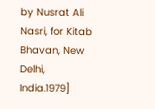by Nusrat Ali Nasri, for Kitab Bhavan, New Delhi, India.1979]